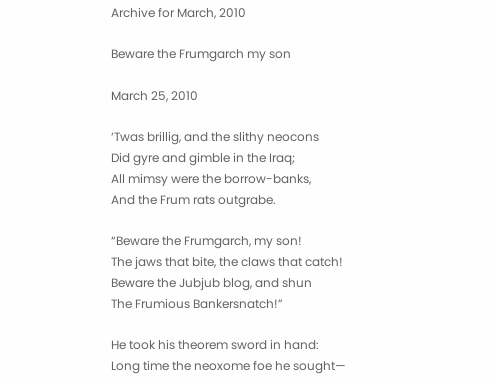Archive for March, 2010

Beware the Frumgarch my son

March 25, 2010

‘Twas brillig, and the slithy neocons
Did gyre and gimble in the Iraq;
All mimsy were the borrow-banks,
And the Frum rats outgrabe.

“Beware the Frumgarch, my son!
The jaws that bite, the claws that catch!
Beware the Jubjub blog, and shun
The Frumious Bankersnatch!”

He took his theorem sword in hand:
Long time the neoxome foe he sought—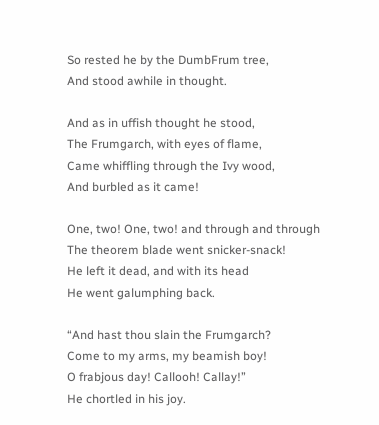So rested he by the DumbFrum tree,
And stood awhile in thought.

And as in uffish thought he stood,
The Frumgarch, with eyes of flame,
Came whiffling through the Ivy wood,
And burbled as it came!

One, two! One, two! and through and through
The theorem blade went snicker-snack!
He left it dead, and with its head
He went galumphing back.

“And hast thou slain the Frumgarch?
Come to my arms, my beamish boy!
O frabjous day! Callooh! Callay!”
He chortled in his joy.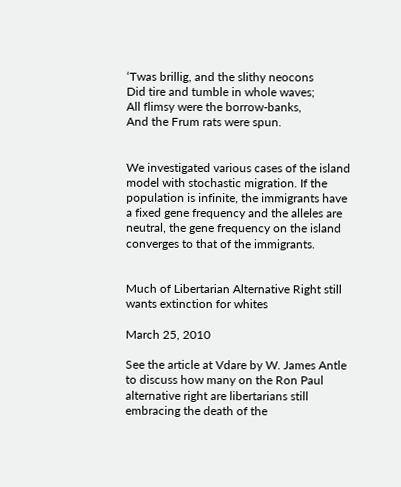‘Twas brillig, and the slithy neocons
Did tire and tumble in whole waves;
All flimsy were the borrow-banks,
And the Frum rats were spun.


We investigated various cases of the island model with stochastic migration. If the population is infinite, the immigrants have a fixed gene frequency and the alleles are neutral, the gene frequency on the island converges to that of the immigrants.


Much of Libertarian Alternative Right still wants extinction for whites

March 25, 2010

See the article at Vdare by W. James Antle to discuss how many on the Ron Paul alternative right are libertarians still embracing the death of the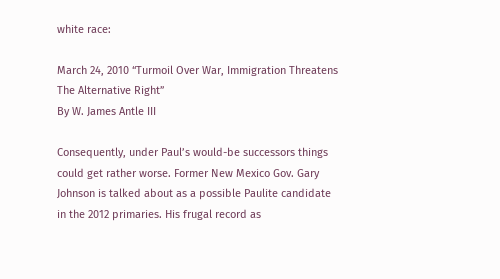white race:

March 24, 2010 “Turmoil Over War, Immigration Threatens The Alternative Right”
By W. James Antle III

Consequently, under Paul’s would-be successors things could get rather worse. Former New Mexico Gov. Gary Johnson is talked about as a possible Paulite candidate in the 2012 primaries. His frugal record as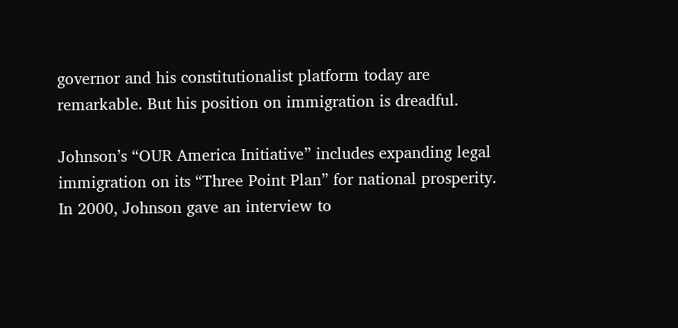governor and his constitutionalist platform today are remarkable. But his position on immigration is dreadful.

Johnson’s “OUR America Initiative” includes expanding legal immigration on its “Three Point Plan” for national prosperity. In 2000, Johnson gave an interview to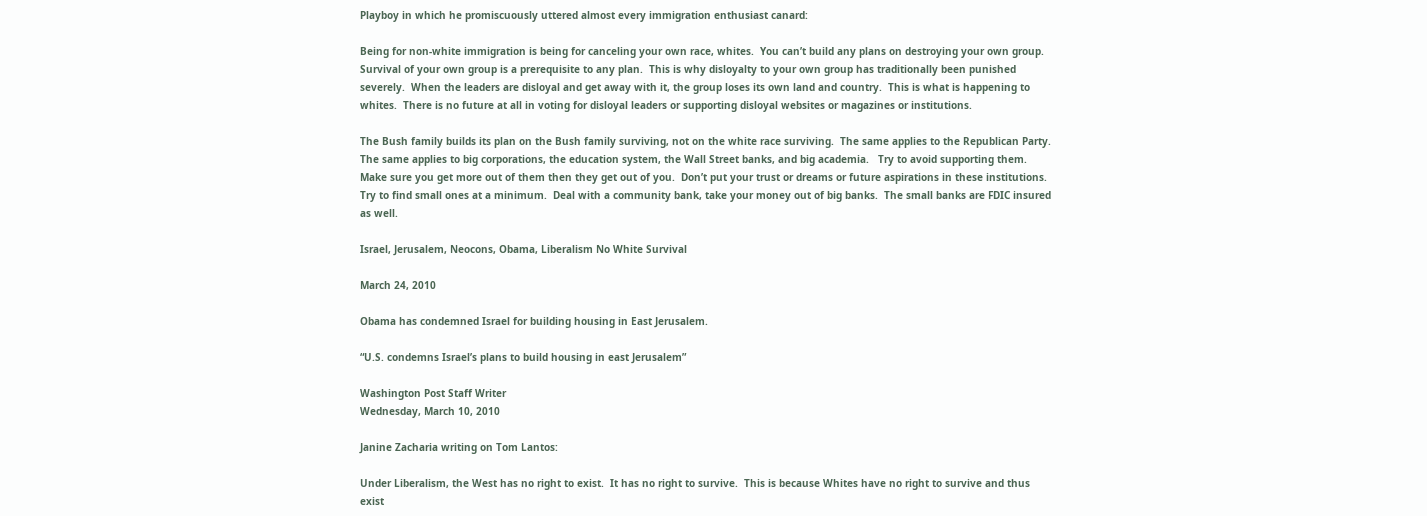Playboy in which he promiscuously uttered almost every immigration enthusiast canard:

Being for non-white immigration is being for canceling your own race, whites.  You can’t build any plans on destroying your own group.  Survival of your own group is a prerequisite to any plan.  This is why disloyalty to your own group has traditionally been punished severely.  When the leaders are disloyal and get away with it, the group loses its own land and country.  This is what is happening to whites.  There is no future at all in voting for disloyal leaders or supporting disloyal websites or magazines or institutions.

The Bush family builds its plan on the Bush family surviving, not on the white race surviving.  The same applies to the Republican Party.   The same applies to big corporations, the education system, the Wall Street banks, and big academia.   Try to avoid supporting them.  Make sure you get more out of them then they get out of you.  Don’t put your trust or dreams or future aspirations in these institutions.  Try to find small ones at a minimum.  Deal with a community bank, take your money out of big banks.  The small banks are FDIC insured as well.

Israel, Jerusalem, Neocons, Obama, Liberalism No White Survival

March 24, 2010

Obama has condemned Israel for building housing in East Jerusalem.

“U.S. condemns Israel’s plans to build housing in east Jerusalem”

Washington Post Staff Writer
Wednesday, March 10, 2010

Janine Zacharia writing on Tom Lantos:

Under Liberalism, the West has no right to exist.  It has no right to survive.  This is because Whites have no right to survive and thus exist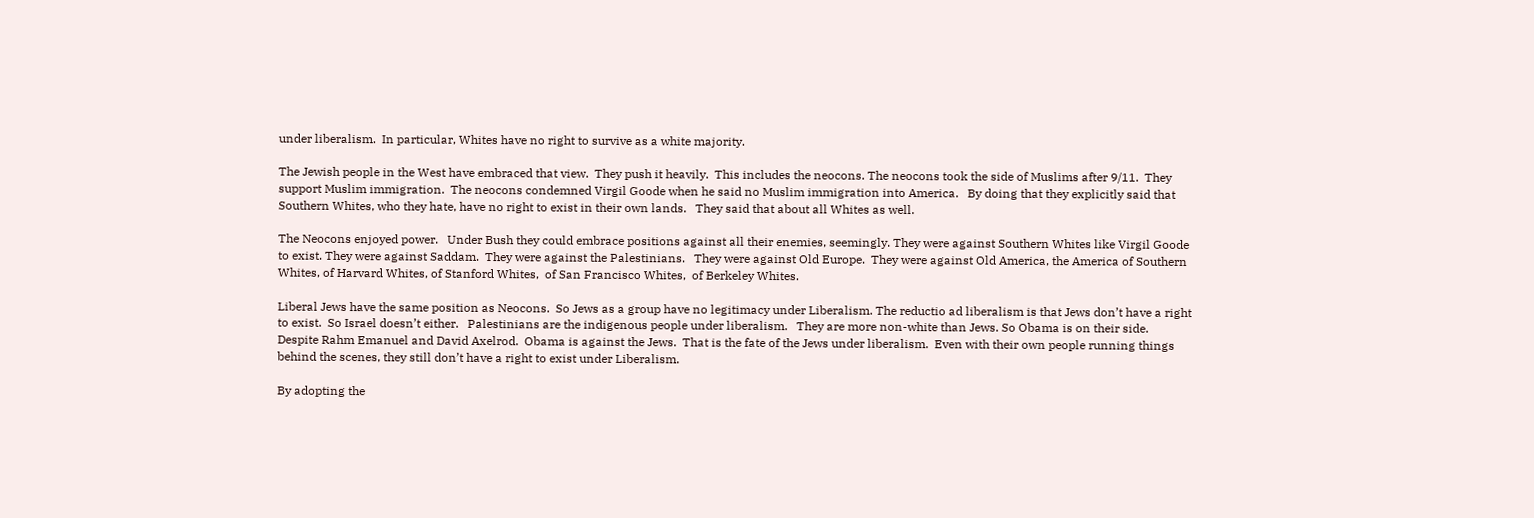under liberalism.  In particular, Whites have no right to survive as a white majority.

The Jewish people in the West have embraced that view.  They push it heavily.  This includes the neocons. The neocons took the side of Muslims after 9/11.  They support Muslim immigration.  The neocons condemned Virgil Goode when he said no Muslim immigration into America.   By doing that they explicitly said that Southern Whites, who they hate, have no right to exist in their own lands.   They said that about all Whites as well.

The Neocons enjoyed power.   Under Bush they could embrace positions against all their enemies, seemingly. They were against Southern Whites like Virgil Goode to exist. They were against Saddam.  They were against the Palestinians.   They were against Old Europe.  They were against Old America, the America of Southern Whites, of Harvard Whites, of Stanford Whites,  of San Francisco Whites,  of Berkeley Whites.

Liberal Jews have the same position as Neocons.  So Jews as a group have no legitimacy under Liberalism. The reductio ad liberalism is that Jews don’t have a right to exist.  So Israel doesn’t either.   Palestinians are the indigenous people under liberalism.   They are more non-white than Jews. So Obama is on their side.  Despite Rahm Emanuel and David Axelrod.  Obama is against the Jews.  That is the fate of the Jews under liberalism.  Even with their own people running things behind the scenes, they still don’t have a right to exist under Liberalism.

By adopting the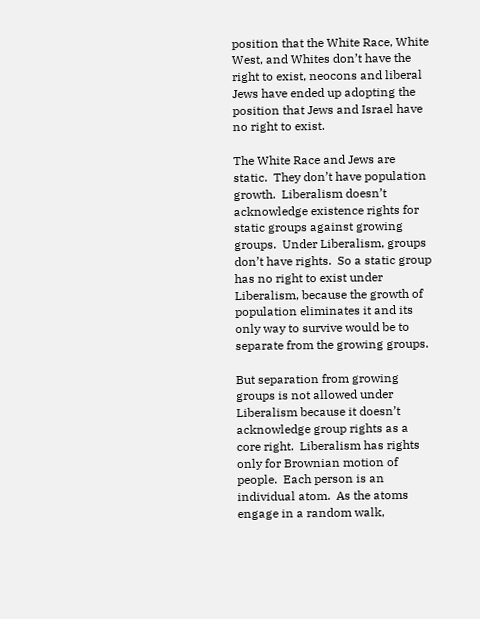position that the White Race, White West, and Whites don’t have the right to exist, neocons and liberal Jews have ended up adopting the position that Jews and Israel have no right to exist.

The White Race and Jews are static.  They don’t have population growth.  Liberalism doesn’t acknowledge existence rights for static groups against growing groups.  Under Liberalism, groups don’t have rights.  So a static group has no right to exist under Liberalism, because the growth of population eliminates it and its only way to survive would be to separate from the growing groups.

But separation from growing groups is not allowed under Liberalism because it doesn’t acknowledge group rights as a core right.  Liberalism has rights only for Brownian motion of people.  Each person is an individual atom.  As the atoms engage in a random walk,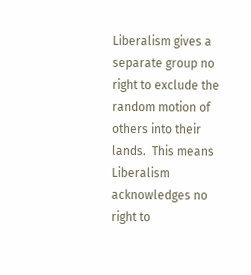Liberalism gives a separate group no right to exclude the random motion of others into their lands.  This means Liberalism acknowledges no right to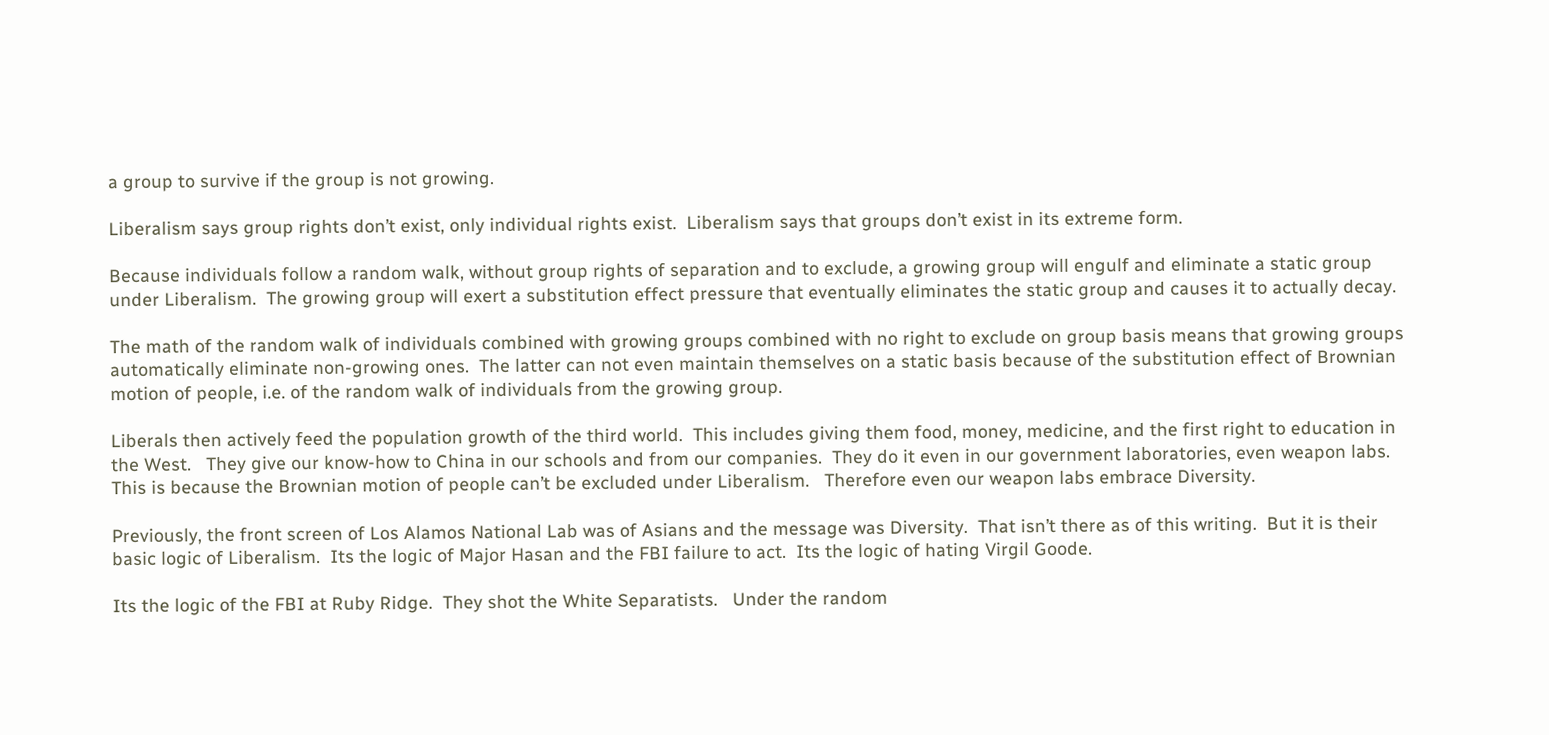a group to survive if the group is not growing.

Liberalism says group rights don’t exist, only individual rights exist.  Liberalism says that groups don’t exist in its extreme form.

Because individuals follow a random walk, without group rights of separation and to exclude, a growing group will engulf and eliminate a static group under Liberalism.  The growing group will exert a substitution effect pressure that eventually eliminates the static group and causes it to actually decay.

The math of the random walk of individuals combined with growing groups combined with no right to exclude on group basis means that growing groups automatically eliminate non-growing ones.  The latter can not even maintain themselves on a static basis because of the substitution effect of Brownian motion of people, i.e. of the random walk of individuals from the growing group.

Liberals then actively feed the population growth of the third world.  This includes giving them food, money, medicine, and the first right to education in the West.   They give our know-how to China in our schools and from our companies.  They do it even in our government laboratories, even weapon labs.  This is because the Brownian motion of people can’t be excluded under Liberalism.   Therefore even our weapon labs embrace Diversity.

Previously, the front screen of Los Alamos National Lab was of Asians and the message was Diversity.  That isn’t there as of this writing.  But it is their basic logic of Liberalism.  Its the logic of Major Hasan and the FBI failure to act.  Its the logic of hating Virgil Goode.

Its the logic of the FBI at Ruby Ridge.  They shot the White Separatists.   Under the random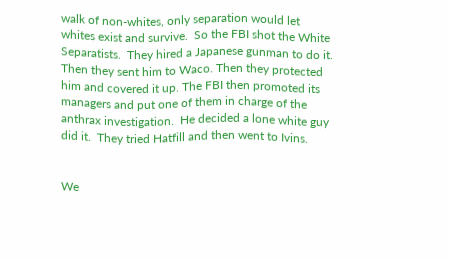walk of non-whites, only separation would let whites exist and survive.  So the FBI shot the White Separatists.  They hired a Japanese gunman to do it.  Then they sent him to Waco. Then they protected him and covered it up. The FBI then promoted its managers and put one of them in charge of the anthrax investigation.  He decided a lone white guy did it.  They tried Hatfill and then went to Ivins.


We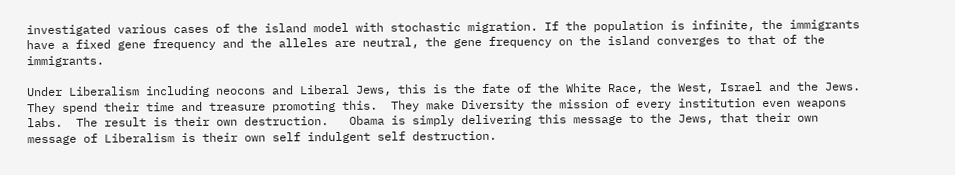investigated various cases of the island model with stochastic migration. If the population is infinite, the immigrants have a fixed gene frequency and the alleles are neutral, the gene frequency on the island converges to that of the immigrants.

Under Liberalism including neocons and Liberal Jews, this is the fate of the White Race, the West, Israel and the Jews.  They spend their time and treasure promoting this.  They make Diversity the mission of every institution even weapons labs.  The result is their own destruction.   Obama is simply delivering this message to the Jews, that their own message of Liberalism is their own self indulgent self destruction.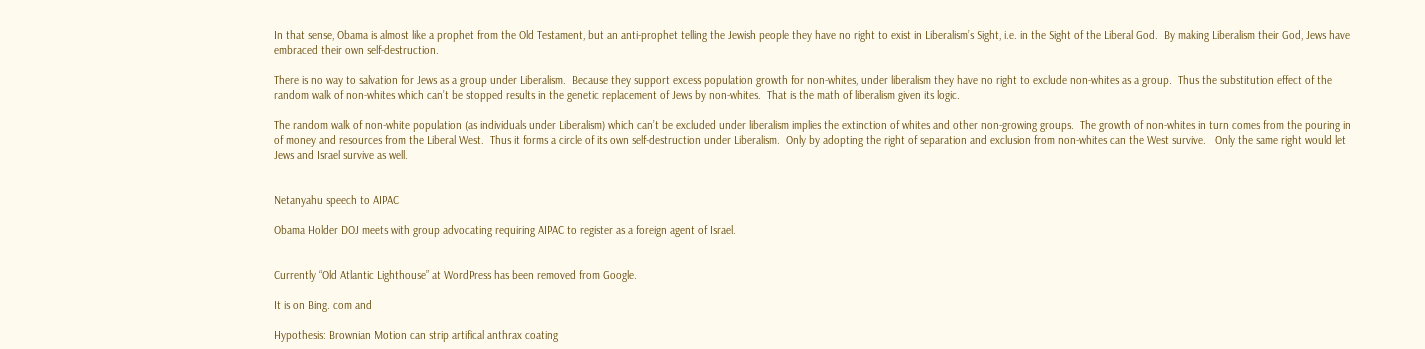In that sense, Obama is almost like a prophet from the Old Testament, but an anti-prophet telling the Jewish people they have no right to exist in Liberalism’s Sight, i.e. in the Sight of the Liberal God.  By making Liberalism their God, Jews have embraced their own self-destruction.

There is no way to salvation for Jews as a group under Liberalism.  Because they support excess population growth for non-whites, under liberalism they have no right to exclude non-whites as a group.  Thus the substitution effect of the random walk of non-whites which can’t be stopped results in the genetic replacement of Jews by non-whites.  That is the math of liberalism given its logic.

The random walk of non-white population (as individuals under Liberalism) which can’t be excluded under liberalism implies the extinction of whites and other non-growing groups.  The growth of non-whites in turn comes from the pouring in of money and resources from the Liberal West.  Thus it forms a circle of its own self-destruction under Liberalism.  Only by adopting the right of separation and exclusion from non-whites can the West survive.   Only the same right would let Jews and Israel survive as well.


Netanyahu speech to AIPAC

Obama Holder DOJ meets with group advocating requiring AIPAC to register as a foreign agent of Israel.


Currently “Old Atlantic Lighthouse” at WordPress has been removed from Google.

It is on Bing. com and

Hypothesis: Brownian Motion can strip artifical anthrax coating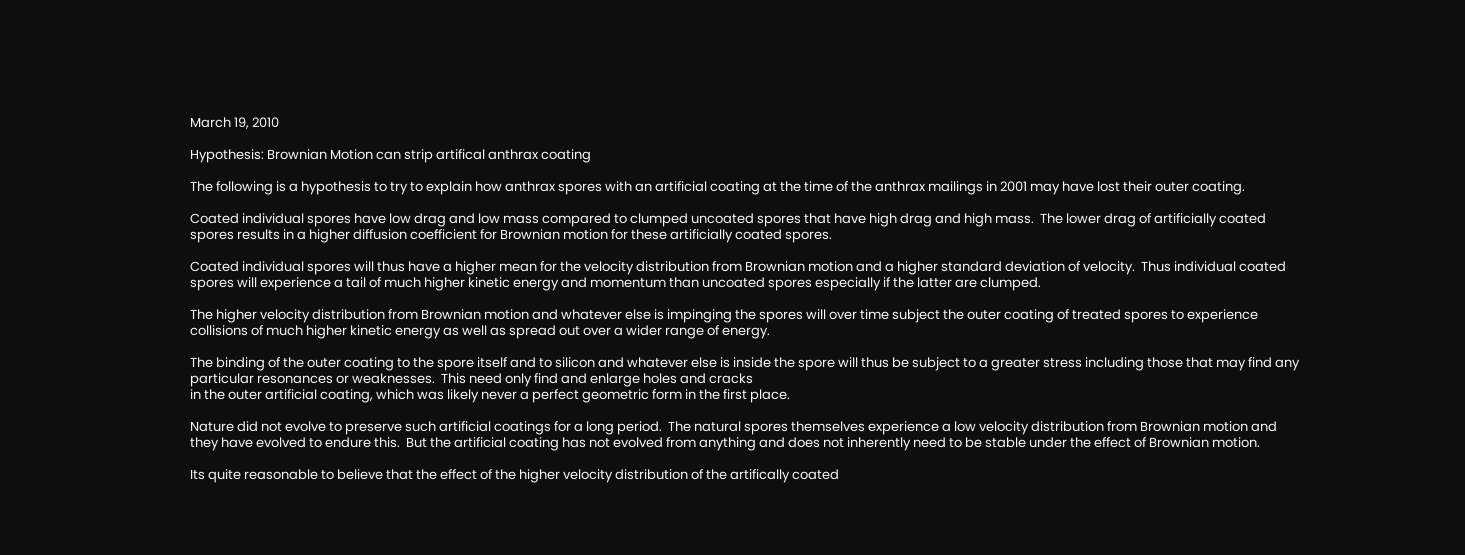March 19, 2010

Hypothesis: Brownian Motion can strip artifical anthrax coating

The following is a hypothesis to try to explain how anthrax spores with an artificial coating at the time of the anthrax mailings in 2001 may have lost their outer coating.

Coated individual spores have low drag and low mass compared to clumped uncoated spores that have high drag and high mass.  The lower drag of artificially coated spores results in a higher diffusion coefficient for Brownian motion for these artificially coated spores.

Coated individual spores will thus have a higher mean for the velocity distribution from Brownian motion and a higher standard deviation of velocity.  Thus individual coated spores will experience a tail of much higher kinetic energy and momentum than uncoated spores especially if the latter are clumped.

The higher velocity distribution from Brownian motion and whatever else is impinging the spores will over time subject the outer coating of treated spores to experience collisions of much higher kinetic energy as well as spread out over a wider range of energy.

The binding of the outer coating to the spore itself and to silicon and whatever else is inside the spore will thus be subject to a greater stress including those that may find any particular resonances or weaknesses.  This need only find and enlarge holes and cracks
in the outer artificial coating, which was likely never a perfect geometric form in the first place.

Nature did not evolve to preserve such artificial coatings for a long period.  The natural spores themselves experience a low velocity distribution from Brownian motion and
they have evolved to endure this.  But the artificial coating has not evolved from anything and does not inherently need to be stable under the effect of Brownian motion.

Its quite reasonable to believe that the effect of the higher velocity distribution of the artifically coated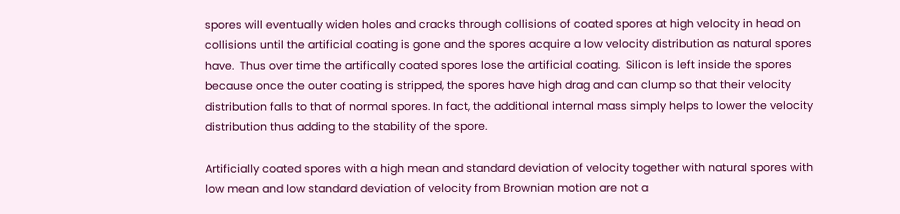spores will eventually widen holes and cracks through collisions of coated spores at high velocity in head on collisions until the artificial coating is gone and the spores acquire a low velocity distribution as natural spores have.  Thus over time the artifically coated spores lose the artificial coating.  Silicon is left inside the spores because once the outer coating is stripped, the spores have high drag and can clump so that their velocity distribution falls to that of normal spores. In fact, the additional internal mass simply helps to lower the velocity distribution thus adding to the stability of the spore.

Artificially coated spores with a high mean and standard deviation of velocity together with natural spores with low mean and low standard deviation of velocity from Brownian motion are not a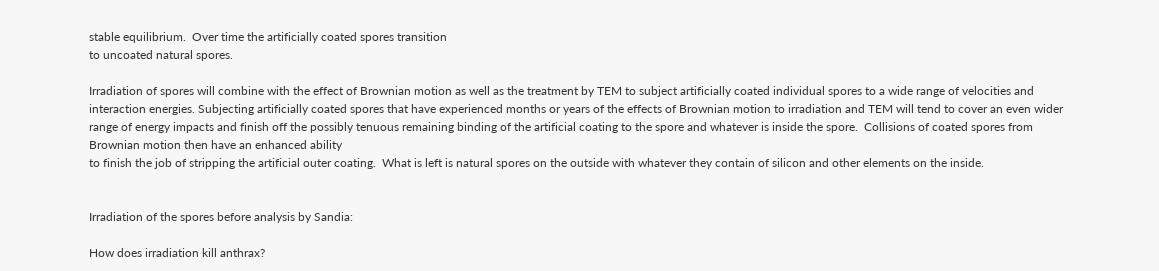stable equilibrium.  Over time the artificially coated spores transition
to uncoated natural spores.

Irradiation of spores will combine with the effect of Brownian motion as well as the treatment by TEM to subject artificially coated individual spores to a wide range of velocities and interaction energies. Subjecting artificially coated spores that have experienced months or years of the effects of Brownian motion to irradiation and TEM will tend to cover an even wider range of energy impacts and finish off the possibly tenuous remaining binding of the artificial coating to the spore and whatever is inside the spore.  Collisions of coated spores from Brownian motion then have an enhanced ability
to finish the job of stripping the artificial outer coating.  What is left is natural spores on the outside with whatever they contain of silicon and other elements on the inside.


Irradiation of the spores before analysis by Sandia:

How does irradiation kill anthrax?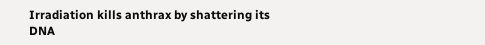Irradiation kills anthrax by shattering its DNA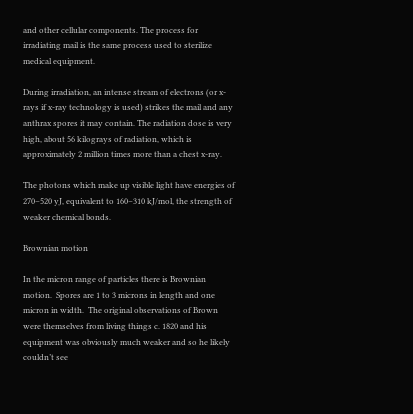and other cellular components. The process for irradiating mail is the same process used to sterilize medical equipment.

During irradiation, an intense stream of electrons (or x-rays if x-ray technology is used) strikes the mail and any anthrax spores it may contain. The radiation dose is very high, about 56 kilograys of radiation, which is approximately 2 million times more than a chest x-ray.

The photons which make up visible light have energies of 270–520 yJ, equivalent to 160–310 kJ/mol, the strength of weaker chemical bonds.

Brownian motion

In the micron range of particles there is Brownian motion.  Spores are 1 to 3 microns in length and one micron in width.  The original observations of Brown were themselves from living things c. 1820 and his equipment was obviously much weaker and so he likely couldn’t see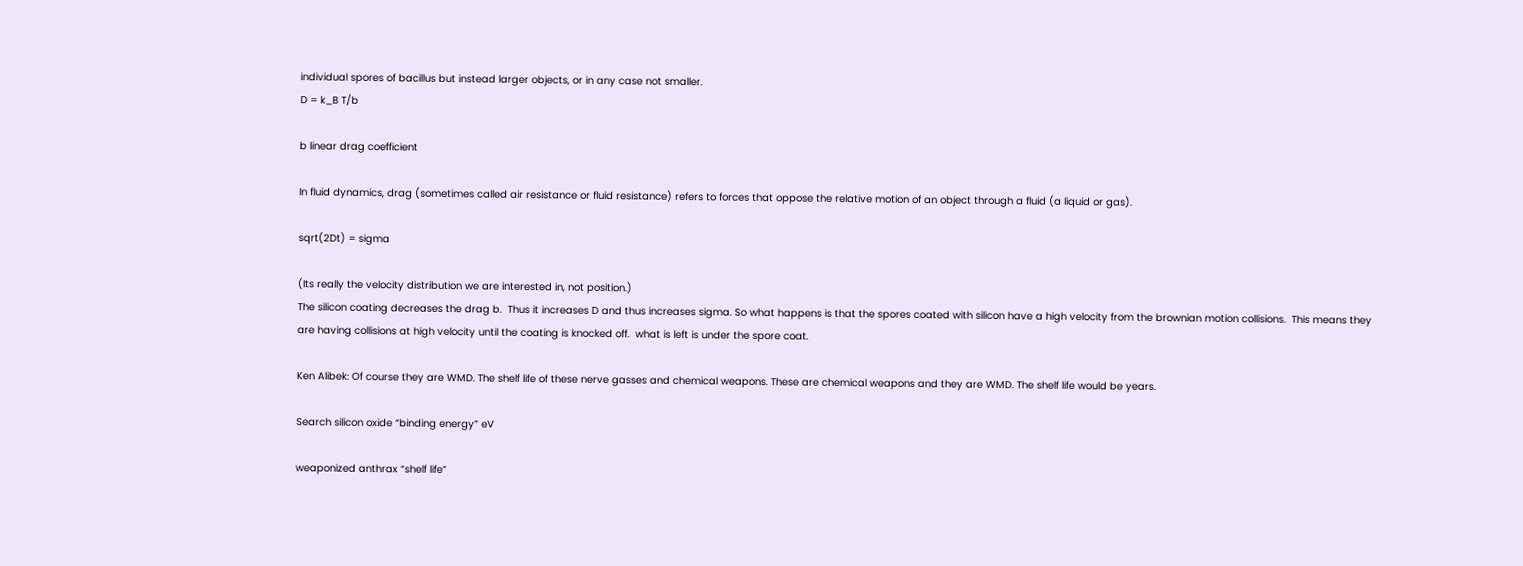individual spores of bacillus but instead larger objects, or in any case not smaller.
D = k_B T/b

b linear drag coefficient

In fluid dynamics, drag (sometimes called air resistance or fluid resistance) refers to forces that oppose the relative motion of an object through a fluid (a liquid or gas).

sqrt(2Dt) = sigma

(Its really the velocity distribution we are interested in, not position.)
The silicon coating decreases the drag b.  Thus it increases D and thus increases sigma. So what happens is that the spores coated with silicon have a high velocity from the brownian motion collisions.  This means they are having collisions at high velocity until the coating is knocked off.  what is left is under the spore coat.

Ken Alibek: Of course they are WMD. The shelf life of these nerve gasses and chemical weapons. These are chemical weapons and they are WMD. The shelf life would be years.

Search silicon oxide “binding energy” eV

weaponized anthrax “shelf life”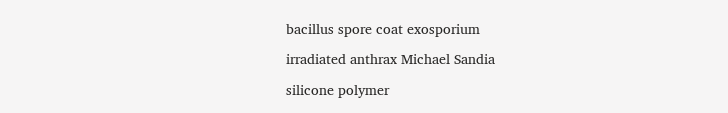bacillus spore coat exosporium

irradiated anthrax Michael Sandia

silicone polymer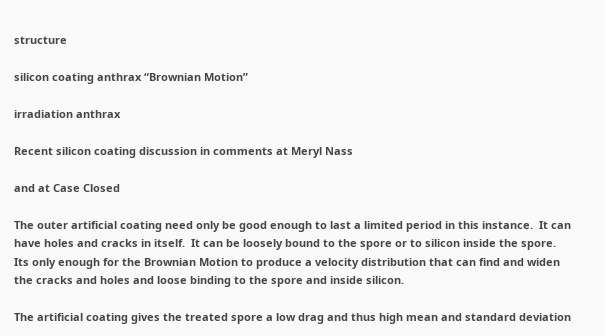structure

silicon coating anthrax “Brownian Motion”

irradiation anthrax

Recent silicon coating discussion in comments at Meryl Nass

and at Case Closed

The outer artificial coating need only be good enough to last a limited period in this instance.  It can have holes and cracks in itself.  It can be loosely bound to the spore or to silicon inside the spore.  Its only enough for the Brownian Motion to produce a velocity distribution that can find and widen the cracks and holes and loose binding to the spore and inside silicon.

The artificial coating gives the treated spore a low drag and thus high mean and standard deviation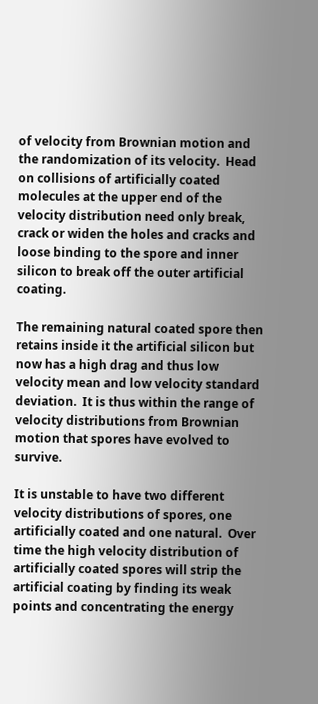of velocity from Brownian motion and the randomization of its velocity.  Head on collisions of artificially coated molecules at the upper end of the velocity distribution need only break, crack or widen the holes and cracks and loose binding to the spore and inner silicon to break off the outer artificial coating.

The remaining natural coated spore then retains inside it the artificial silicon but now has a high drag and thus low velocity mean and low velocity standard deviation.  It is thus within the range of velocity distributions from Brownian motion that spores have evolved to survive.

It is unstable to have two different velocity distributions of spores, one artificially coated and one natural.  Over time the high velocity distribution of artificially coated spores will strip the artificial coating by finding its weak points and concentrating the energy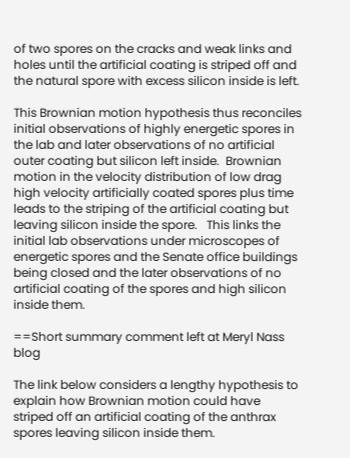of two spores on the cracks and weak links and holes until the artificial coating is striped off and the natural spore with excess silicon inside is left.

This Brownian motion hypothesis thus reconciles initial observations of highly energetic spores in the lab and later observations of no artificial outer coating but silicon left inside.  Brownian motion in the velocity distribution of low drag high velocity artificially coated spores plus time leads to the striping of the artificial coating but leaving silicon inside the spore.   This links the initial lab observations under microscopes of energetic spores and the Senate office buildings being closed and the later observations of no artificial coating of the spores and high silicon inside them.

==Short summary comment left at Meryl Nass blog

The link below considers a lengthy hypothesis to explain how Brownian motion could have striped off an artificial coating of the anthrax spores leaving silicon inside them.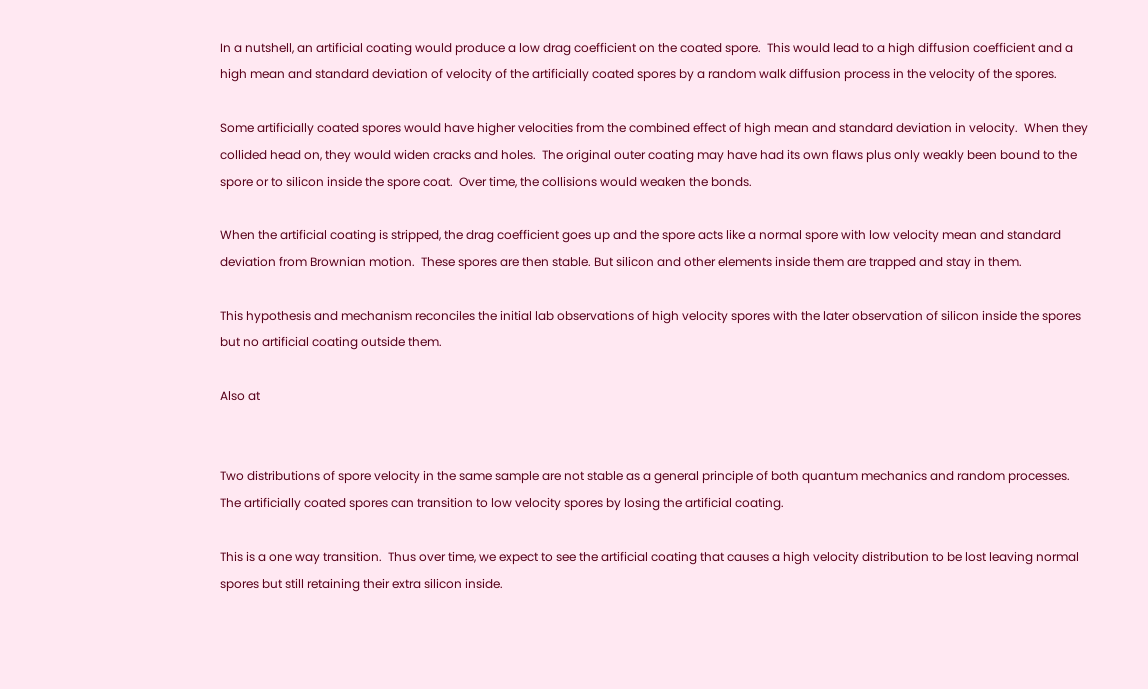In a nutshell, an artificial coating would produce a low drag coefficient on the coated spore.  This would lead to a high diffusion coefficient and a high mean and standard deviation of velocity of the artificially coated spores by a random walk diffusion process in the velocity of the spores.

Some artificially coated spores would have higher velocities from the combined effect of high mean and standard deviation in velocity.  When they collided head on, they would widen cracks and holes.  The original outer coating may have had its own flaws plus only weakly been bound to the spore or to silicon inside the spore coat.  Over time, the collisions would weaken the bonds.

When the artificial coating is stripped, the drag coefficient goes up and the spore acts like a normal spore with low velocity mean and standard deviation from Brownian motion.  These spores are then stable. But silicon and other elements inside them are trapped and stay in them.

This hypothesis and mechanism reconciles the initial lab observations of high velocity spores with the later observation of silicon inside the spores but no artificial coating outside them.

Also at


Two distributions of spore velocity in the same sample are not stable as a general principle of both quantum mechanics and random processes.  The artificially coated spores can transition to low velocity spores by losing the artificial coating.

This is a one way transition.  Thus over time, we expect to see the artificial coating that causes a high velocity distribution to be lost leaving normal spores but still retaining their extra silicon inside.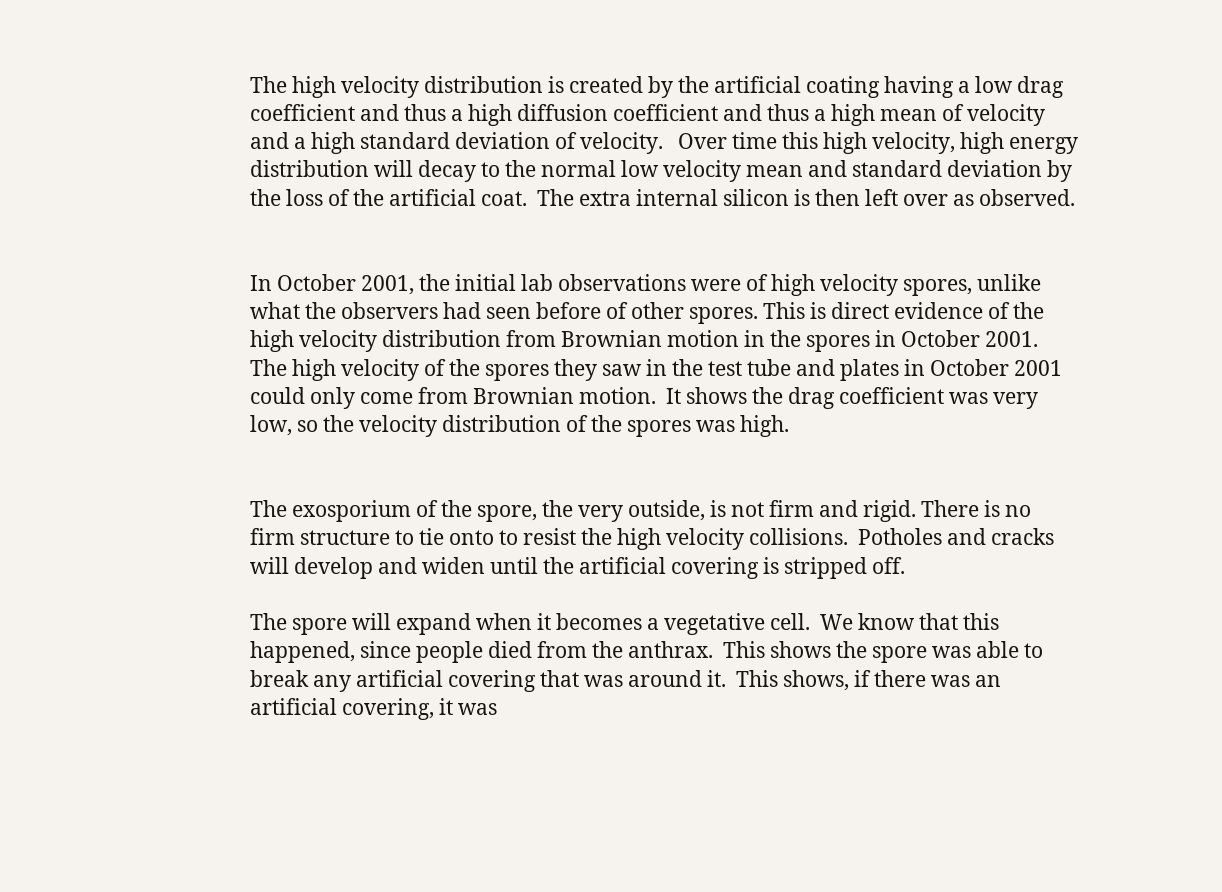The high velocity distribution is created by the artificial coating having a low drag coefficient and thus a high diffusion coefficient and thus a high mean of velocity and a high standard deviation of velocity.   Over time this high velocity, high energy distribution will decay to the normal low velocity mean and standard deviation by the loss of the artificial coat.  The extra internal silicon is then left over as observed.


In October 2001, the initial lab observations were of high velocity spores, unlike what the observers had seen before of other spores. This is direct evidence of the high velocity distribution from Brownian motion in the spores in October 2001.   The high velocity of the spores they saw in the test tube and plates in October 2001 could only come from Brownian motion.  It shows the drag coefficient was very low, so the velocity distribution of the spores was high.


The exosporium of the spore, the very outside, is not firm and rigid. There is no firm structure to tie onto to resist the high velocity collisions.  Potholes and cracks will develop and widen until the artificial covering is stripped off.

The spore will expand when it becomes a vegetative cell.  We know that this happened, since people died from the anthrax.  This shows the spore was able to break any artificial covering that was around it.  This shows, if there was an artificial covering, it was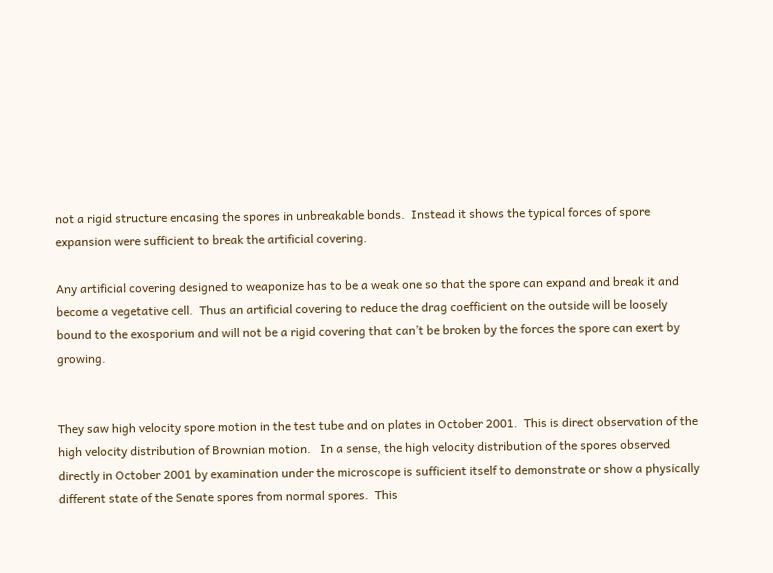not a rigid structure encasing the spores in unbreakable bonds.  Instead it shows the typical forces of spore expansion were sufficient to break the artificial covering.

Any artificial covering designed to weaponize has to be a weak one so that the spore can expand and break it and become a vegetative cell.  Thus an artificial covering to reduce the drag coefficient on the outside will be loosely bound to the exosporium and will not be a rigid covering that can’t be broken by the forces the spore can exert by growing.


They saw high velocity spore motion in the test tube and on plates in October 2001.  This is direct observation of the high velocity distribution of Brownian motion.   In a sense, the high velocity distribution of the spores observed directly in October 2001 by examination under the microscope is sufficient itself to demonstrate or show a physically different state of the Senate spores from normal spores.  This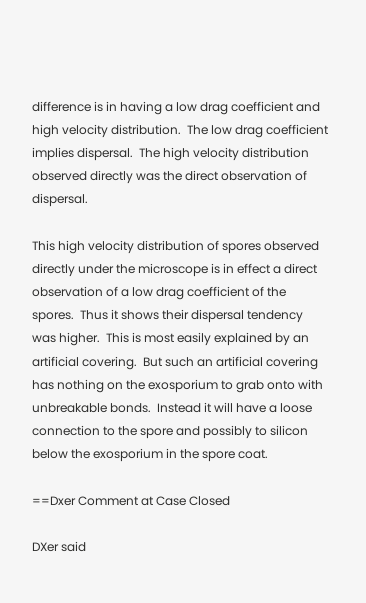difference is in having a low drag coefficient and high velocity distribution.  The low drag coefficient implies dispersal.  The high velocity distribution observed directly was the direct observation of dispersal.

This high velocity distribution of spores observed directly under the microscope is in effect a direct observation of a low drag coefficient of the spores.  Thus it shows their dispersal tendency was higher.  This is most easily explained by an artificial covering.  But such an artificial covering has nothing on the exosporium to grab onto with unbreakable bonds.  Instead it will have a loose connection to the spore and possibly to silicon below the exosporium in the spore coat.

==Dxer Comment at Case Closed

DXer said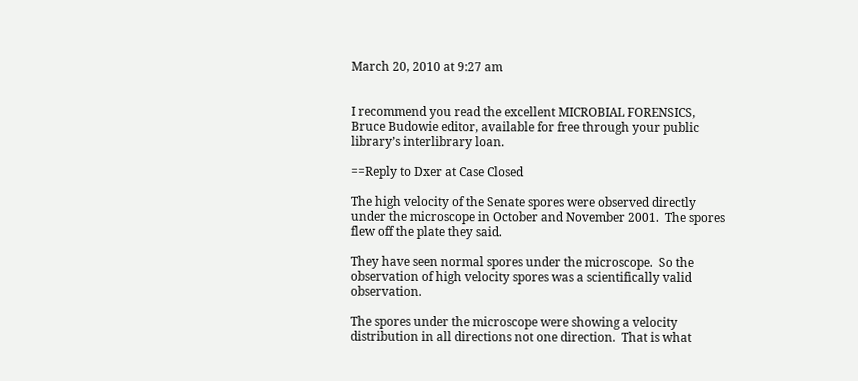March 20, 2010 at 9:27 am


I recommend you read the excellent MICROBIAL FORENSICS, Bruce Budowie editor, available for free through your public library’s interlibrary loan.

==Reply to Dxer at Case Closed

The high velocity of the Senate spores were observed directly under the microscope in October and November 2001.  The spores flew off the plate they said.

They have seen normal spores under the microscope.  So the observation of high velocity spores was a scientifically valid observation.

The spores under the microscope were showing a velocity distribution in all directions not one direction.  That is what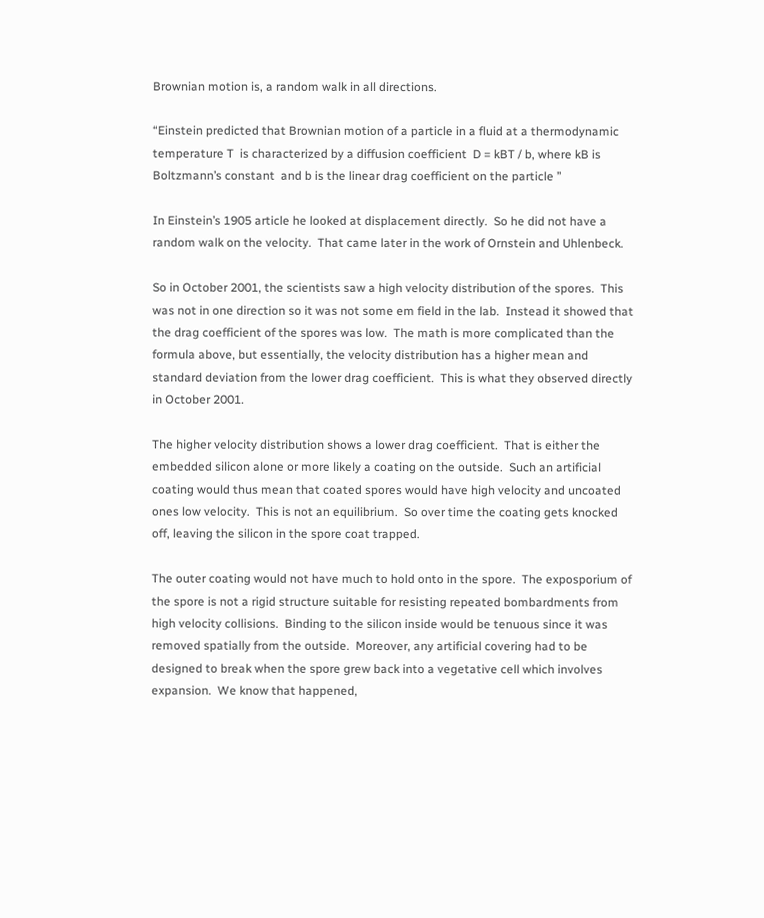Brownian motion is, a random walk in all directions.

“Einstein predicted that Brownian motion of a particle in a fluid at a thermodynamic temperature T  is characterized by a diffusion coefficient  D = kBT / b, where kB is Boltzmann’s constant  and b is the linear drag coefficient on the particle ”

In Einstein’s 1905 article he looked at displacement directly.  So he did not have a random walk on the velocity.  That came later in the work of Ornstein and Uhlenbeck.

So in October 2001, the scientists saw a high velocity distribution of the spores.  This was not in one direction so it was not some em field in the lab.  Instead it showed that the drag coefficient of the spores was low.  The math is more complicated than the formula above, but essentially, the velocity distribution has a higher mean and standard deviation from the lower drag coefficient.  This is what they observed directly in October 2001.

The higher velocity distribution shows a lower drag coefficient.  That is either the embedded silicon alone or more likely a coating on the outside.  Such an artificial coating would thus mean that coated spores would have high velocity and uncoated ones low velocity.  This is not an equilibrium.  So over time the coating gets knocked off, leaving the silicon in the spore coat trapped.

The outer coating would not have much to hold onto in the spore.  The exposporium of the spore is not a rigid structure suitable for resisting repeated bombardments from high velocity collisions.  Binding to the silicon inside would be tenuous since it was removed spatially from the outside.  Moreover, any artificial covering had to be designed to break when the spore grew back into a vegetative cell which involves expansion.  We know that happened,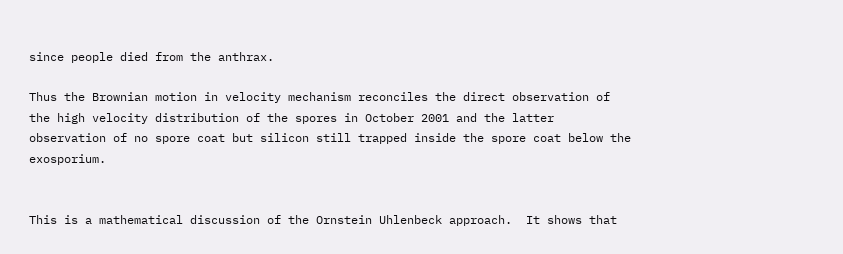since people died from the anthrax.

Thus the Brownian motion in velocity mechanism reconciles the direct observation of the high velocity distribution of the spores in October 2001 and the latter observation of no spore coat but silicon still trapped inside the spore coat below the exosporium.


This is a mathematical discussion of the Ornstein Uhlenbeck approach.  It shows that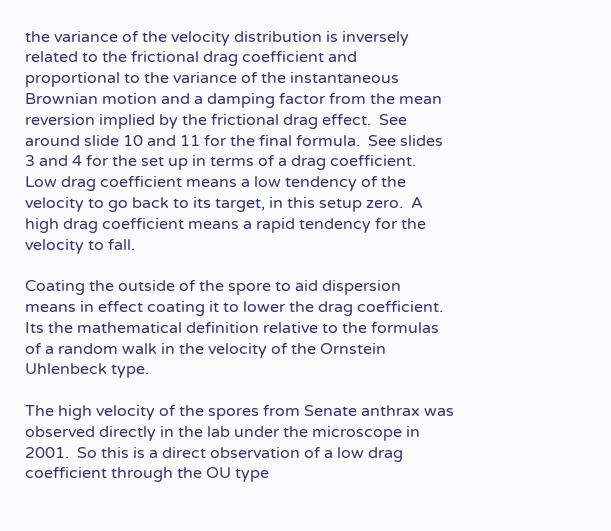the variance of the velocity distribution is inversely related to the frictional drag coefficient and proportional to the variance of the instantaneous Brownian motion and a damping factor from the mean reversion implied by the frictional drag effect.  See around slide 10 and 11 for the final formula.  See slides 3 and 4 for the set up in terms of a drag coefficient.  Low drag coefficient means a low tendency of the velocity to go back to its target, in this setup zero.  A high drag coefficient means a rapid tendency for the velocity to fall.

Coating the outside of the spore to aid dispersion means in effect coating it to lower the drag coefficient.  Its the mathematical definition relative to the formulas of a random walk in the velocity of the Ornstein Uhlenbeck type.

The high velocity of the spores from Senate anthrax was observed directly in the lab under the microscope in 2001.  So this is a direct observation of a low drag coefficient through the OU type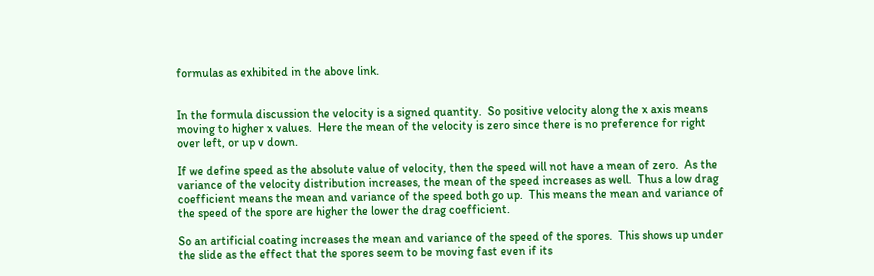formulas as exhibited in the above link.


In the formula discussion the velocity is a signed quantity.  So positive velocity along the x axis means moving to higher x values.  Here the mean of the velocity is zero since there is no preference for right over left, or up v down.

If we define speed as the absolute value of velocity, then the speed will not have a mean of zero.  As the variance of the velocity distribution increases, the mean of the speed increases as well.  Thus a low drag coefficient means the mean and variance of the speed both go up.  This means the mean and variance of the speed of the spore are higher the lower the drag coefficient.

So an artificial coating increases the mean and variance of the speed of the spores.  This shows up under the slide as the effect that the spores seem to be moving fast even if its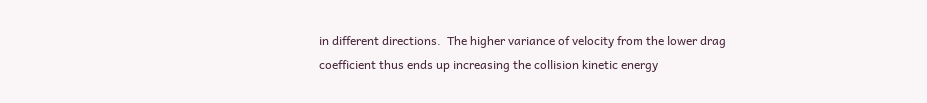in different directions.  The higher variance of velocity from the lower drag coefficient thus ends up increasing the collision kinetic energy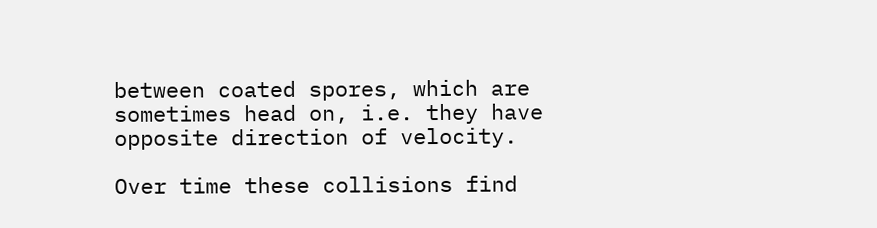between coated spores, which are sometimes head on, i.e. they have opposite direction of velocity.

Over time these collisions find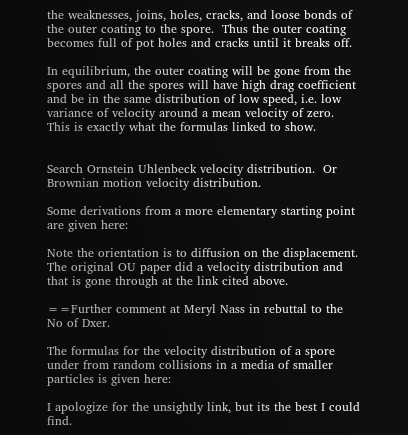the weaknesses, joins, holes, cracks, and loose bonds of the outer coating to the spore.  Thus the outer coating becomes full of pot holes and cracks until it breaks off.

In equilibrium, the outer coating will be gone from the spores and all the spores will have high drag coefficient and be in the same distribution of low speed, i.e. low variance of velocity around a mean velocity of zero. This is exactly what the formulas linked to show.


Search Ornstein Uhlenbeck velocity distribution.  Or Brownian motion velocity distribution.

Some derivations from a more elementary starting point are given here:

Note the orientation is to diffusion on the displacement.  The original OU paper did a velocity distribution and that is gone through at the link cited above.

==Further comment at Meryl Nass in rebuttal to the No of Dxer.

The formulas for the velocity distribution of a spore under from random collisions in a media of smaller particles is given here:

I apologize for the unsightly link, but its the best I could find.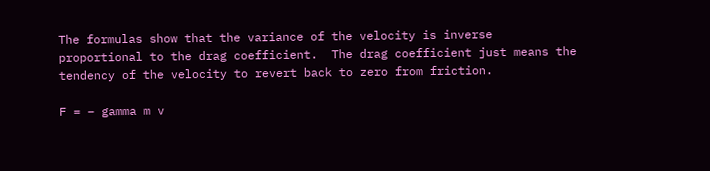The formulas show that the variance of the velocity is inverse proportional to the drag coefficient.  The drag coefficient just means the tendency of the velocity to revert back to zero from friction.

F = – gamma m v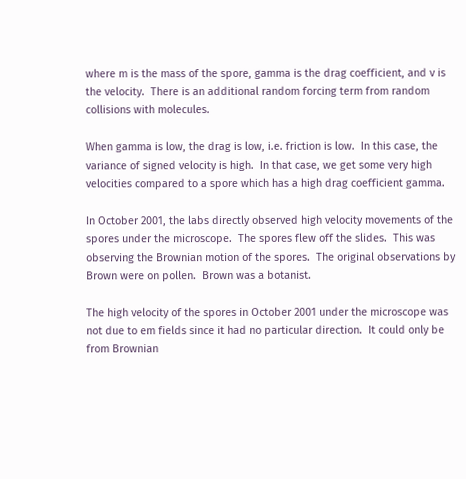where m is the mass of the spore, gamma is the drag coefficient, and v is the velocity.  There is an additional random forcing term from random collisions with molecules.

When gamma is low, the drag is low, i.e. friction is low.  In this case, the variance of signed velocity is high.  In that case, we get some very high velocities compared to a spore which has a high drag coefficient gamma.

In October 2001, the labs directly observed high velocity movements of the spores under the microscope.  The spores flew off the slides.  This was observing the Brownian motion of the spores.  The original observations by Brown were on pollen.  Brown was a botanist.

The high velocity of the spores in October 2001 under the microscope was not due to em fields since it had no particular direction.  It could only be from Brownian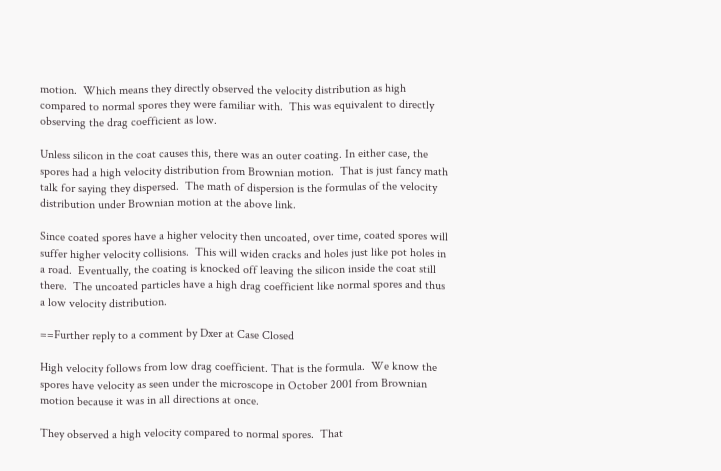motion.  Which means they directly observed the velocity distribution as high compared to normal spores they were familiar with.  This was equivalent to directly observing the drag coefficient as low.

Unless silicon in the coat causes this, there was an outer coating. In either case, the spores had a high velocity distribution from Brownian motion.  That is just fancy math talk for saying they dispersed.  The math of dispersion is the formulas of the velocity distribution under Brownian motion at the above link.

Since coated spores have a higher velocity then uncoated, over time, coated spores will suffer higher velocity collisions.  This will widen cracks and holes just like pot holes in a road.  Eventually, the coating is knocked off leaving the silicon inside the coat still there.  The uncoated particles have a high drag coefficient like normal spores and thus a low velocity distribution.

==Further reply to a comment by Dxer at Case Closed

High velocity follows from low drag coefficient. That is the formula.  We know the spores have velocity as seen under the microscope in October 2001 from Brownian motion because it was in all directions at once.

They observed a high velocity compared to normal spores.  That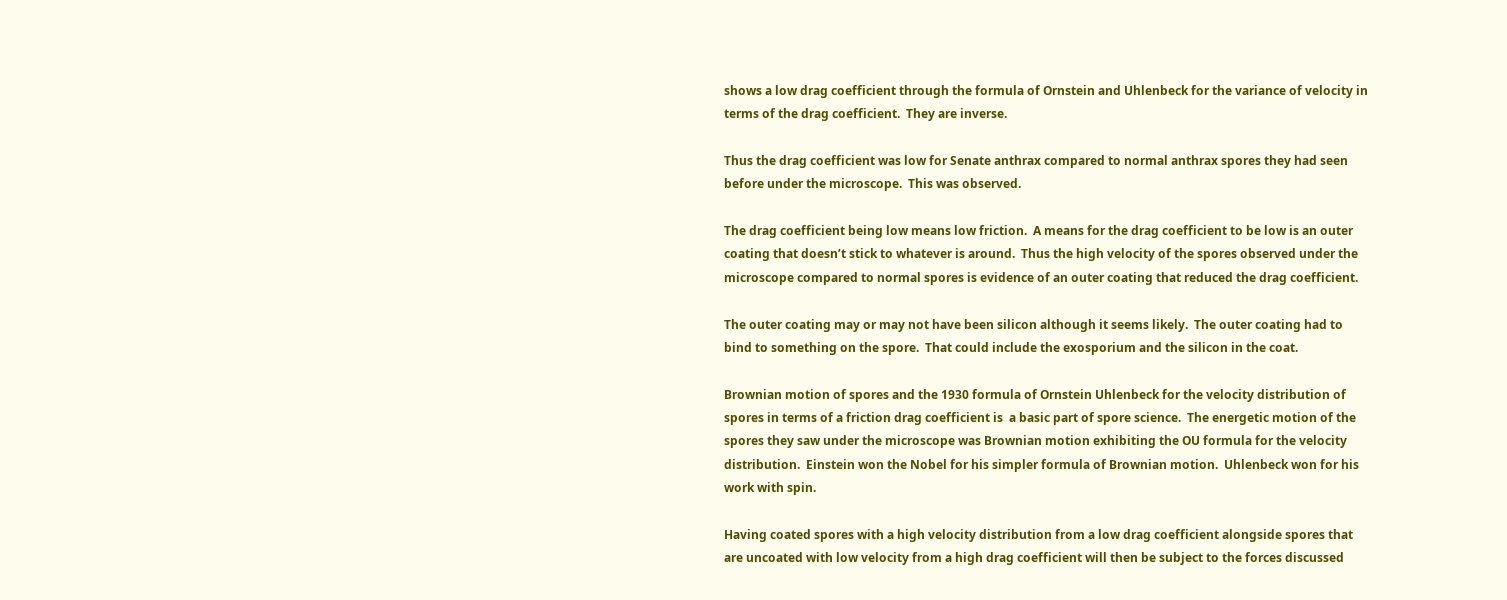shows a low drag coefficient through the formula of Ornstein and Uhlenbeck for the variance of velocity in terms of the drag coefficient.  They are inverse.

Thus the drag coefficient was low for Senate anthrax compared to normal anthrax spores they had seen before under the microscope.  This was observed.

The drag coefficient being low means low friction.  A means for the drag coefficient to be low is an outer coating that doesn’t stick to whatever is around.  Thus the high velocity of the spores observed under the microscope compared to normal spores is evidence of an outer coating that reduced the drag coefficient.

The outer coating may or may not have been silicon although it seems likely.  The outer coating had to bind to something on the spore.  That could include the exosporium and the silicon in the coat.

Brownian motion of spores and the 1930 formula of Ornstein Uhlenbeck for the velocity distribution of spores in terms of a friction drag coefficient is  a basic part of spore science.  The energetic motion of the spores they saw under the microscope was Brownian motion exhibiting the OU formula for the velocity distribution.  Einstein won the Nobel for his simpler formula of Brownian motion.  Uhlenbeck won for his work with spin.

Having coated spores with a high velocity distribution from a low drag coefficient alongside spores that are uncoated with low velocity from a high drag coefficient will then be subject to the forces discussed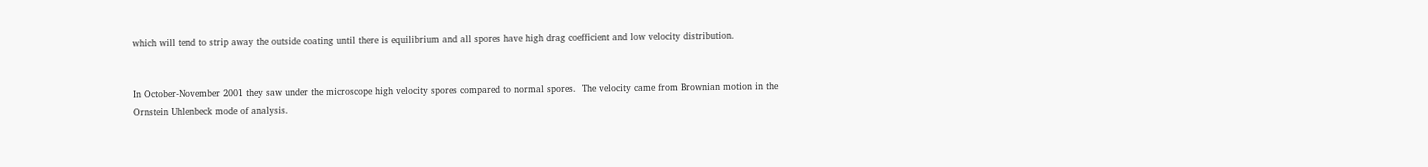which will tend to strip away the outside coating until there is equilibrium and all spores have high drag coefficient and low velocity distribution.


In October-November 2001 they saw under the microscope high velocity spores compared to normal spores.  The velocity came from Brownian motion in the Ornstein Uhlenbeck mode of analysis.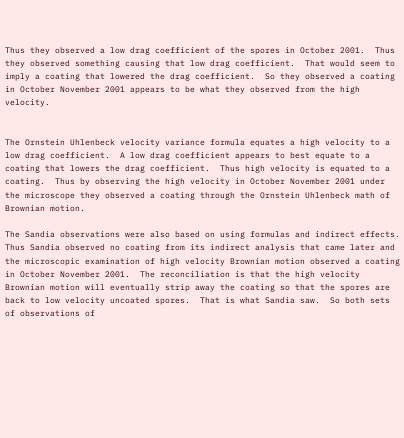Thus they observed a low drag coefficient of the spores in October 2001.  Thus they observed something causing that low drag coefficient.  That would seem to imply a coating that lowered the drag coefficient.  So they observed a coating in October November 2001 appears to be what they observed from the high velocity.


The Ornstein Uhlenbeck velocity variance formula equates a high velocity to a low drag coefficient.  A low drag coefficient appears to best equate to a coating that lowers the drag coefficient.  Thus high velocity is equated to a coating.  Thus by observing the high velocity in October November 2001 under the microscope they observed a coating through the Ornstein Uhlenbeck math of Brownian motion.

The Sandia observations were also based on using formulas and indirect effects.  Thus Sandia observed no coating from its indirect analysis that came later and the microscopic examination of high velocity Brownian motion observed a coating in October November 2001.  The reconciliation is that the high velocity Brownian motion will eventually strip away the coating so that the spores are back to low velocity uncoated spores.  That is what Sandia saw.  So both sets of observations of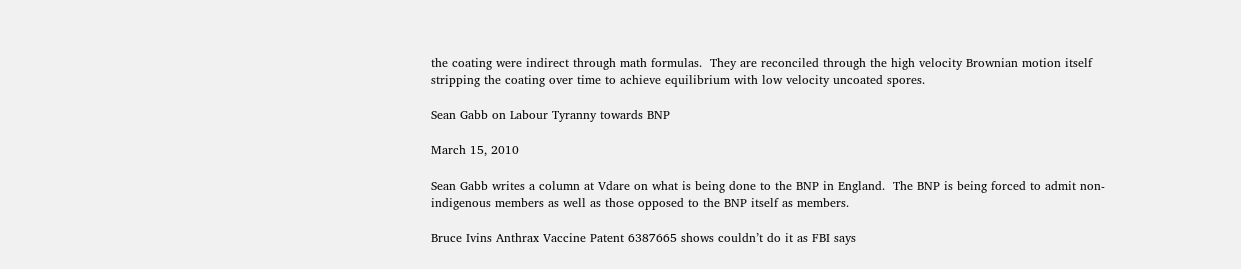the coating were indirect through math formulas.  They are reconciled through the high velocity Brownian motion itself stripping the coating over time to achieve equilibrium with low velocity uncoated spores.

Sean Gabb on Labour Tyranny towards BNP

March 15, 2010

Sean Gabb writes a column at Vdare on what is being done to the BNP in England.  The BNP is being forced to admit non-indigenous members as well as those opposed to the BNP itself as members.

Bruce Ivins Anthrax Vaccine Patent 6387665 shows couldn’t do it as FBI says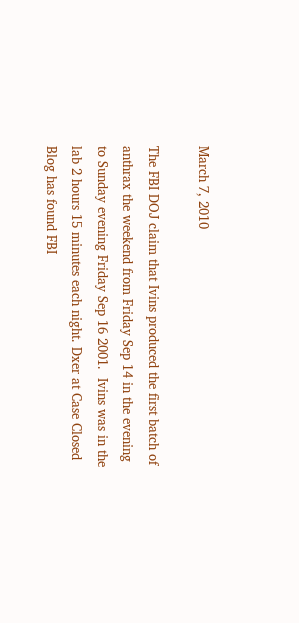March 7, 2010

The FBI DOJ claim that Ivins produced the first batch of anthrax the weekend from Friday Sep 14 in the evening to Sunday evening Friday Sep 16 2001.  Ivins was in the lab 2 hours 15 minutes each night. Dxer at Case Closed Blog has found FBI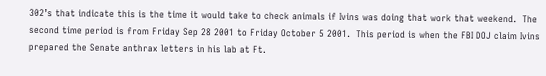302’s that indicate this is the time it would take to check animals if Ivins was doing that work that weekend.  The second time period is from Friday Sep 28 2001 to Friday October 5 2001.  This period is when the FBI DOJ claim Ivins prepared the Senate anthrax letters in his lab at Ft.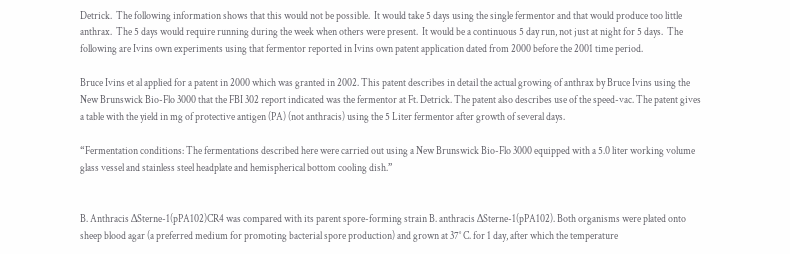Detrick.  The following information shows that this would not be possible.  It would take 5 days using the single fermentor and that would produce too little anthrax.  The 5 days would require running during the week when others were present.  It would be a continuous 5 day run, not just at night for 5 days.  The following are Ivins own experiments using that fermentor reported in Ivins own patent application dated from 2000 before the 2001 time period.

Bruce Ivins et al applied for a patent in 2000 which was granted in 2002. This patent describes in detail the actual growing of anthrax by Bruce Ivins using the New Brunswick Bio-Flo 3000 that the FBI 302 report indicated was the fermentor at Ft. Detrick. The patent also describes use of the speed-vac. The patent gives a table with the yield in mg of protective antigen (PA) (not anthracis) using the 5 Liter fermentor after growth of several days.

“Fermentation conditions: The fermentations described here were carried out using a New Brunswick Bio-Flo 3000 equipped with a 5.0 liter working volume glass vessel and stainless steel headplate and hemispherical bottom cooling dish.”


B. Anthracis ΔSterne-1(pPA102)CR4 was compared with its parent spore-forming strain B. anthracis ΔSterne-1(pPA102). Both organisms were plated onto sheep blood agar (a preferred medium for promoting bacterial spore production) and grown at 37° C. for 1 day, after which the temperature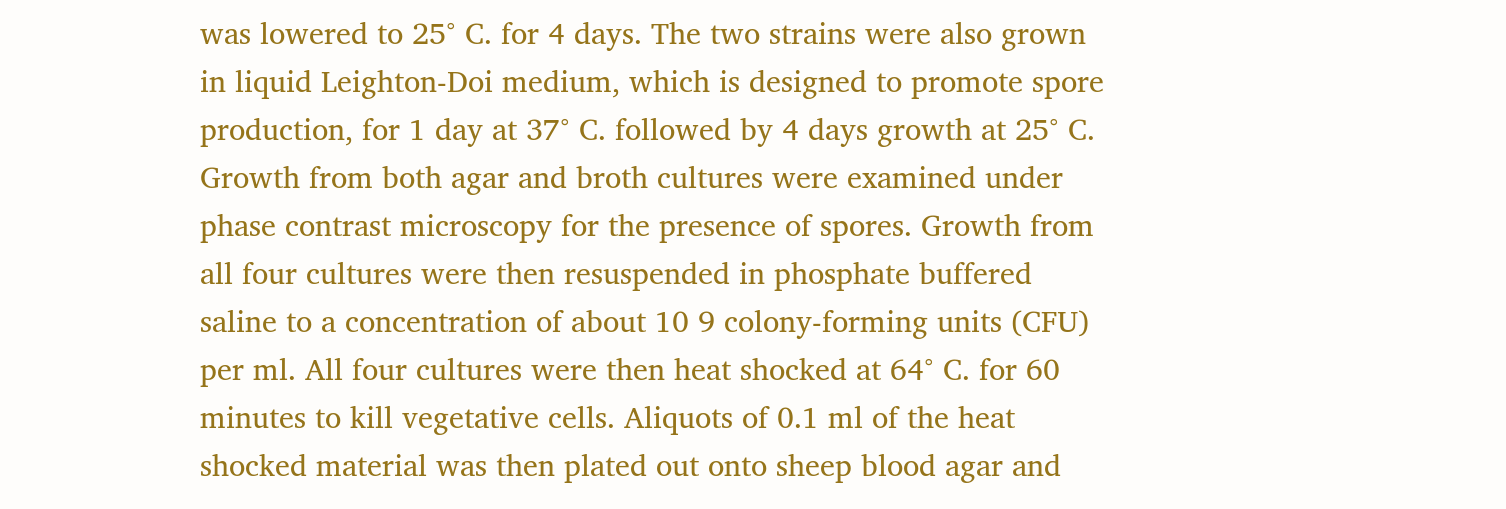was lowered to 25° C. for 4 days. The two strains were also grown in liquid Leighton-Doi medium, which is designed to promote spore production, for 1 day at 37° C. followed by 4 days growth at 25° C. Growth from both agar and broth cultures were examined under phase contrast microscopy for the presence of spores. Growth from all four cultures were then resuspended in phosphate buffered saline to a concentration of about 10 9 colony-forming units (CFU) per ml. All four cultures were then heat shocked at 64° C. for 60 minutes to kill vegetative cells. Aliquots of 0.1 ml of the heat shocked material was then plated out onto sheep blood agar and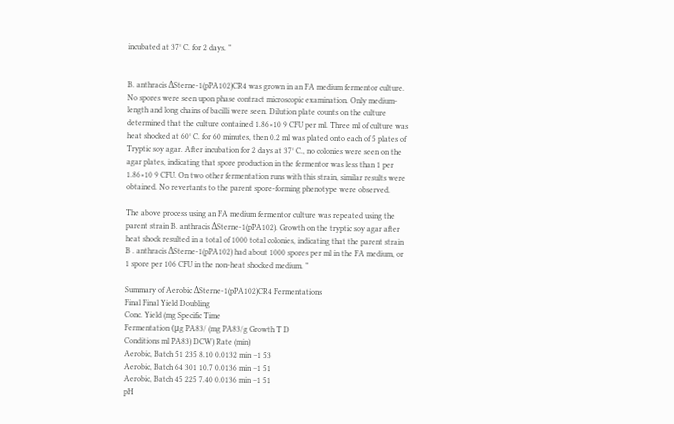incubated at 37° C. for 2 days. ”


B. anthracis ΔSterne-1(pPA102)CR4 was grown in an FA medium fermentor culture. No spores were seen upon phase contract microscopic examination. Only medium-length and long chains of bacilli were seen. Dilution plate counts on the culture determined that the culture contained 1.86×10 9 CFU per ml. Three ml of culture was heat shocked at 60° C. for 60 minutes, then 0.2 ml was plated onto each of 5 plates of Tryptic soy agar. After incubation for 2 days at 37° C., no colonies were seen on the agar plates, indicating that spore production in the fermentor was less than 1 per 1.86×10 9 CFU. On two other fermentation runs with this strain, similar results were obtained. No revertants to the parent spore-forming phenotype were observed.

The above process using an FA medium fermentor culture was repeated using the parent strain B. anthracis ΔSterne-1(pPA102). Growth on the tryptic soy agar after heat shock resulted in a total of 1000 total colonies, indicating that the parent strain B . anthracis ΔSterne-1(pPA102) had about 1000 spores per ml in the FA medium, or 1 spore per 106 CFU in the non-heat shocked medium. ”

Summary of Aerobic ΔSterne-1(pPA102)CR4 Fermentations
Final Final Yield Doubling
Conc. Yield (mg Specific Time
Fermentation (μg PA83/ (mg PA83/g Growth T D
Conditions ml PA83) DCW) Rate (min)
Aerobic, Batch 51 235 8.10 0.0132 min −1 53
Aerobic, Batch 64 301 10.7 0.0136 min −1 51
Aerobic, Batch 45 225 7.40 0.0136 min −1 51
pH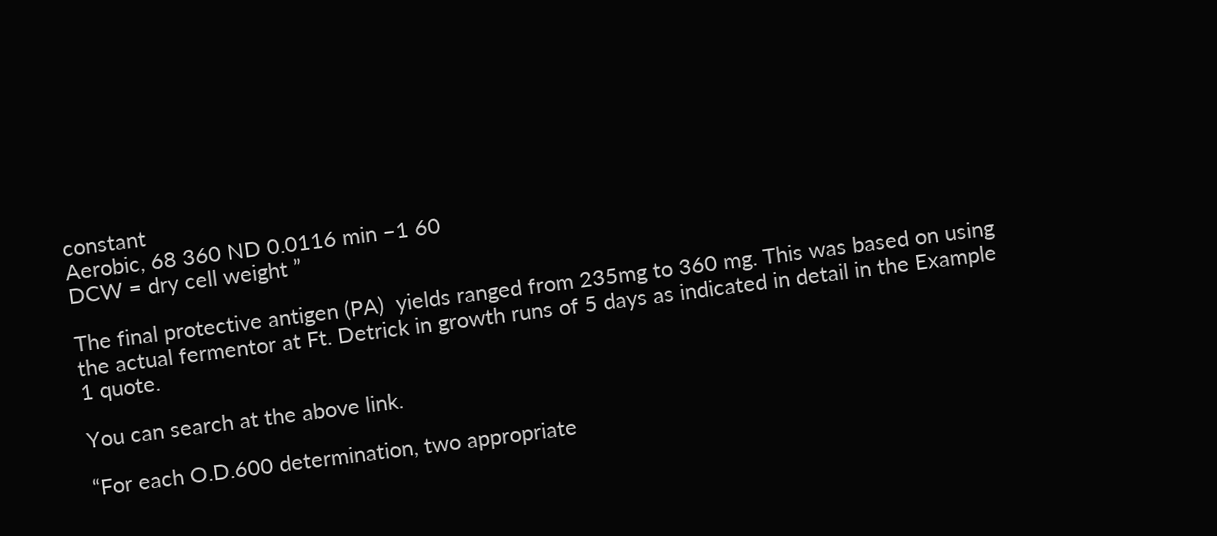constant
Aerobic, 68 360 ND 0.0116 min −1 60
DCW = dry cell weight ”

The final protective antigen (PA)  yields ranged from 235mg to 360 mg. This was based on using the actual fermentor at Ft. Detrick in growth runs of 5 days as indicated in detail in the Example 1 quote.

You can search at the above link.

“For each O.D.600 determination, two appropriate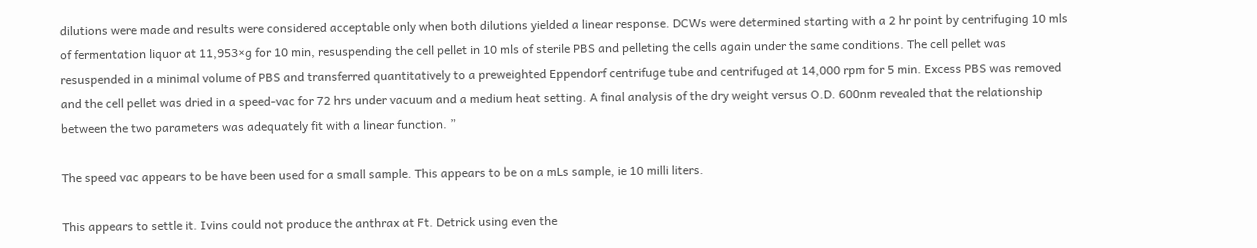dilutions were made and results were considered acceptable only when both dilutions yielded a linear response. DCWs were determined starting with a 2 hr point by centrifuging 10 mls of fermentation liquor at 11,953×g for 10 min, resuspending the cell pellet in 10 mls of sterile PBS and pelleting the cells again under the same conditions. The cell pellet was resuspended in a minimal volume of PBS and transferred quantitatively to a preweighted Eppendorf centrifuge tube and centrifuged at 14,000 rpm for 5 min. Excess PBS was removed and the cell pellet was dried in a speed-vac for 72 hrs under vacuum and a medium heat setting. A final analysis of the dry weight versus O.D. 600nm revealed that the relationship between the two parameters was adequately fit with a linear function. ”

The speed vac appears to be have been used for a small sample. This appears to be on a mLs sample, ie 10 milli liters.

This appears to settle it. Ivins could not produce the anthrax at Ft. Detrick using even the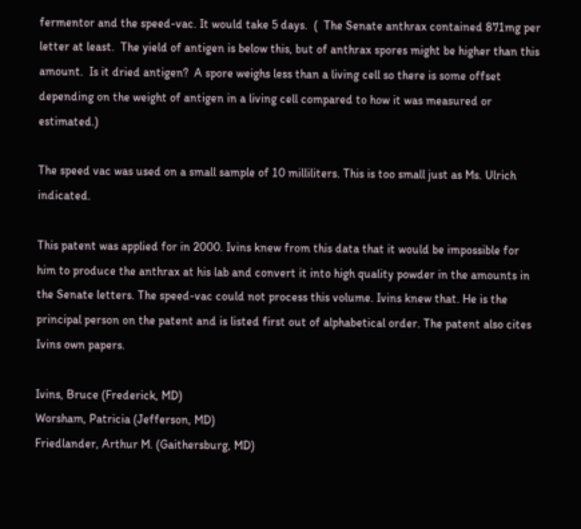fermentor and the speed-vac. It would take 5 days.  (  The Senate anthrax contained 871mg per letter at least.  The yield of antigen is below this, but of anthrax spores might be higher than this amount.  Is it dried antigen?  A spore weighs less than a living cell so there is some offset depending on the weight of antigen in a living cell compared to how it was measured or estimated.)

The speed vac was used on a small sample of 10 milliliters. This is too small just as Ms. Ulrich indicated.

This patent was applied for in 2000. Ivins knew from this data that it would be impossible for him to produce the anthrax at his lab and convert it into high quality powder in the amounts in the Senate letters. The speed-vac could not process this volume. Ivins knew that. He is the principal person on the patent and is listed first out of alphabetical order. The patent also cites Ivins own papers.

Ivins, Bruce (Frederick, MD)
Worsham, Patricia (Jefferson, MD)
Friedlander, Arthur M. (Gaithersburg, MD)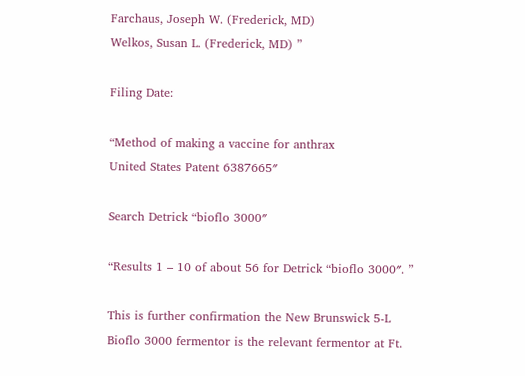Farchaus, Joseph W. (Frederick, MD)
Welkos, Susan L. (Frederick, MD) ”

Filing Date:

“Method of making a vaccine for anthrax
United States Patent 6387665″

Search Detrick “bioflo 3000″

“Results 1 – 10 of about 56 for Detrick “bioflo 3000″. ”

This is further confirmation the New Brunswick 5-L Bioflo 3000 fermentor is the relevant fermentor at Ft.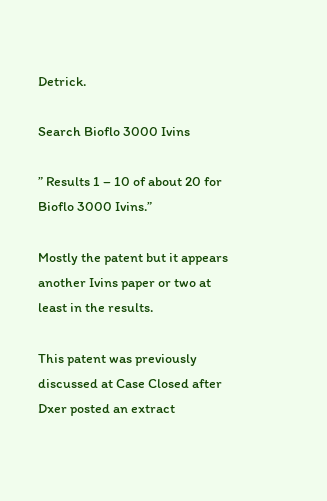Detrick.

Search Bioflo 3000 Ivins

” Results 1 – 10 of about 20 for Bioflo 3000 Ivins.”

Mostly the patent but it appears another Ivins paper or two at least in the results.

This patent was previously discussed at Case Closed after Dxer posted an extract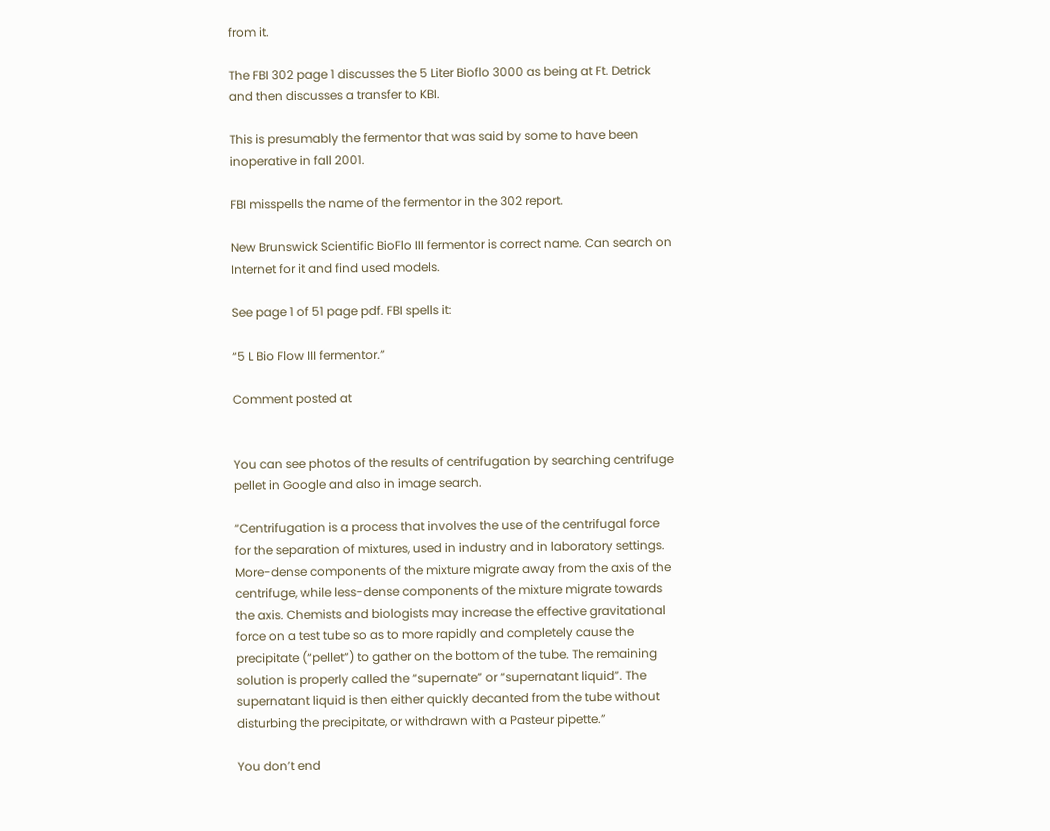from it.

The FBI 302 page 1 discusses the 5 Liter Bioflo 3000 as being at Ft. Detrick and then discusses a transfer to KBI.

This is presumably the fermentor that was said by some to have been inoperative in fall 2001.

FBI misspells the name of the fermentor in the 302 report.

New Brunswick Scientific BioFlo III fermentor is correct name. Can search on Internet for it and find used models.

See page 1 of 51 page pdf. FBI spells it:

“5 L Bio Flow III fermentor.”

Comment posted at


You can see photos of the results of centrifugation by searching centrifuge pellet in Google and also in image search.

“Centrifugation is a process that involves the use of the centrifugal force for the separation of mixtures, used in industry and in laboratory settings. More-dense components of the mixture migrate away from the axis of the centrifuge, while less-dense components of the mixture migrate towards the axis. Chemists and biologists may increase the effective gravitational force on a test tube so as to more rapidly and completely cause the precipitate (“pellet”) to gather on the bottom of the tube. The remaining solution is properly called the “supernate” or “supernatant liquid”. The supernatant liquid is then either quickly decanted from the tube without disturbing the precipitate, or withdrawn with a Pasteur pipette.”

You don’t end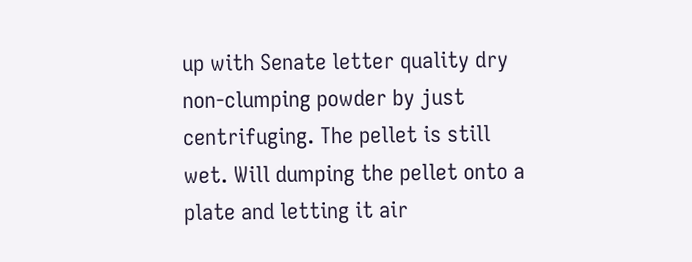up with Senate letter quality dry non-clumping powder by just centrifuging. The pellet is still wet. Will dumping the pellet onto a plate and letting it air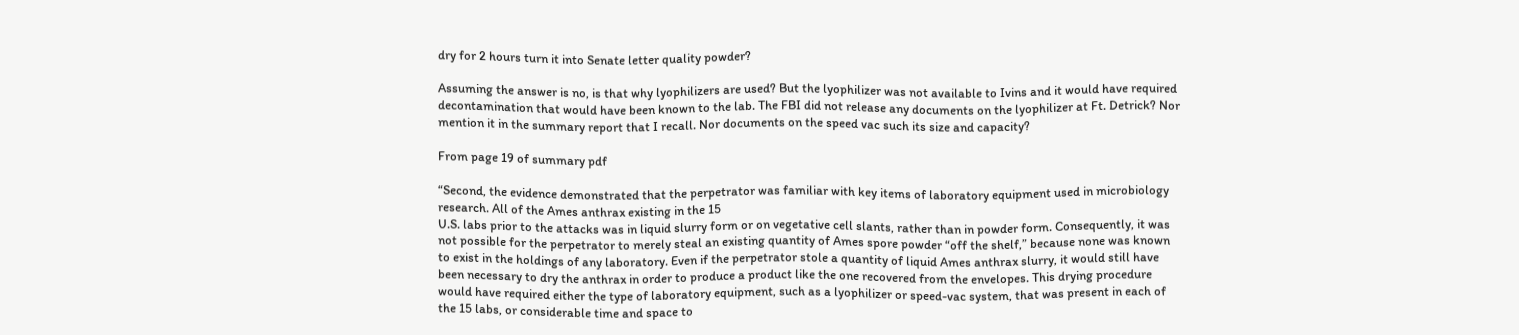dry for 2 hours turn it into Senate letter quality powder?

Assuming the answer is no, is that why lyophilizers are used? But the lyophilizer was not available to Ivins and it would have required decontamination that would have been known to the lab. The FBI did not release any documents on the lyophilizer at Ft. Detrick? Nor mention it in the summary report that I recall. Nor documents on the speed vac such its size and capacity?

From page 19 of summary pdf

“Second, the evidence demonstrated that the perpetrator was familiar with key items of laboratory equipment used in microbiology research. All of the Ames anthrax existing in the 15
U.S. labs prior to the attacks was in liquid slurry form or on vegetative cell slants, rather than in powder form. Consequently, it was not possible for the perpetrator to merely steal an existing quantity of Ames spore powder “off the shelf,” because none was known to exist in the holdings of any laboratory. Even if the perpetrator stole a quantity of liquid Ames anthrax slurry, it would still have been necessary to dry the anthrax in order to produce a product like the one recovered from the envelopes. This drying procedure would have required either the type of laboratory equipment, such as a lyophilizer or speed-vac system, that was present in each of the 15 labs, or considerable time and space to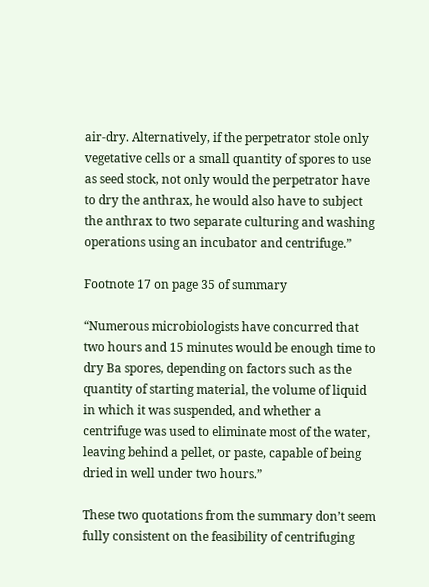air-dry. Alternatively, if the perpetrator stole only vegetative cells or a small quantity of spores to use as seed stock, not only would the perpetrator have to dry the anthrax, he would also have to subject the anthrax to two separate culturing and washing operations using an incubator and centrifuge.”

Footnote 17 on page 35 of summary

“Numerous microbiologists have concurred that two hours and 15 minutes would be enough time to dry Ba spores, depending on factors such as the quantity of starting material, the volume of liquid in which it was suspended, and whether a centrifuge was used to eliminate most of the water, leaving behind a pellet, or paste, capable of being dried in well under two hours.”

These two quotations from the summary don’t seem fully consistent on the feasibility of centrifuging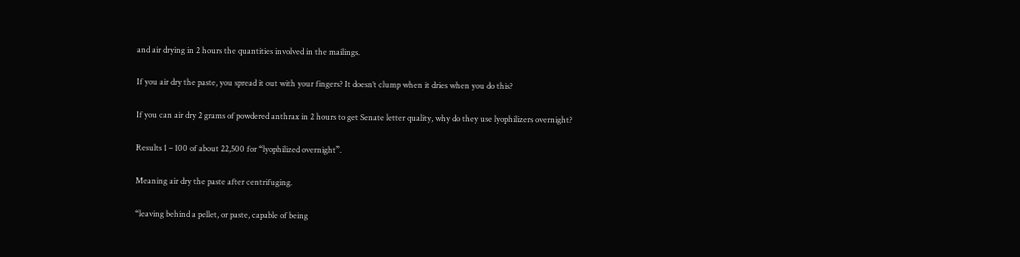and air drying in 2 hours the quantities involved in the mailings.

If you air dry the paste, you spread it out with your fingers? It doesn’t clump when it dries when you do this?

If you can air dry 2 grams of powdered anthrax in 2 hours to get Senate letter quality, why do they use lyophilizers overnight?

Results 1 – 100 of about 22,500 for “lyophilized overnight”.

Meaning air dry the paste after centrifuging.

“leaving behind a pellet, or paste, capable of being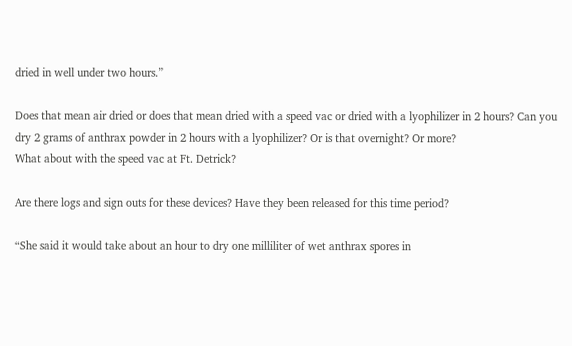dried in well under two hours.”

Does that mean air dried or does that mean dried with a speed vac or dried with a lyophilizer in 2 hours? Can you dry 2 grams of anthrax powder in 2 hours with a lyophilizer? Or is that overnight? Or more?
What about with the speed vac at Ft. Detrick?

Are there logs and sign outs for these devices? Have they been released for this time period?

“She said it would take about an hour to dry one milliliter of wet anthrax spores in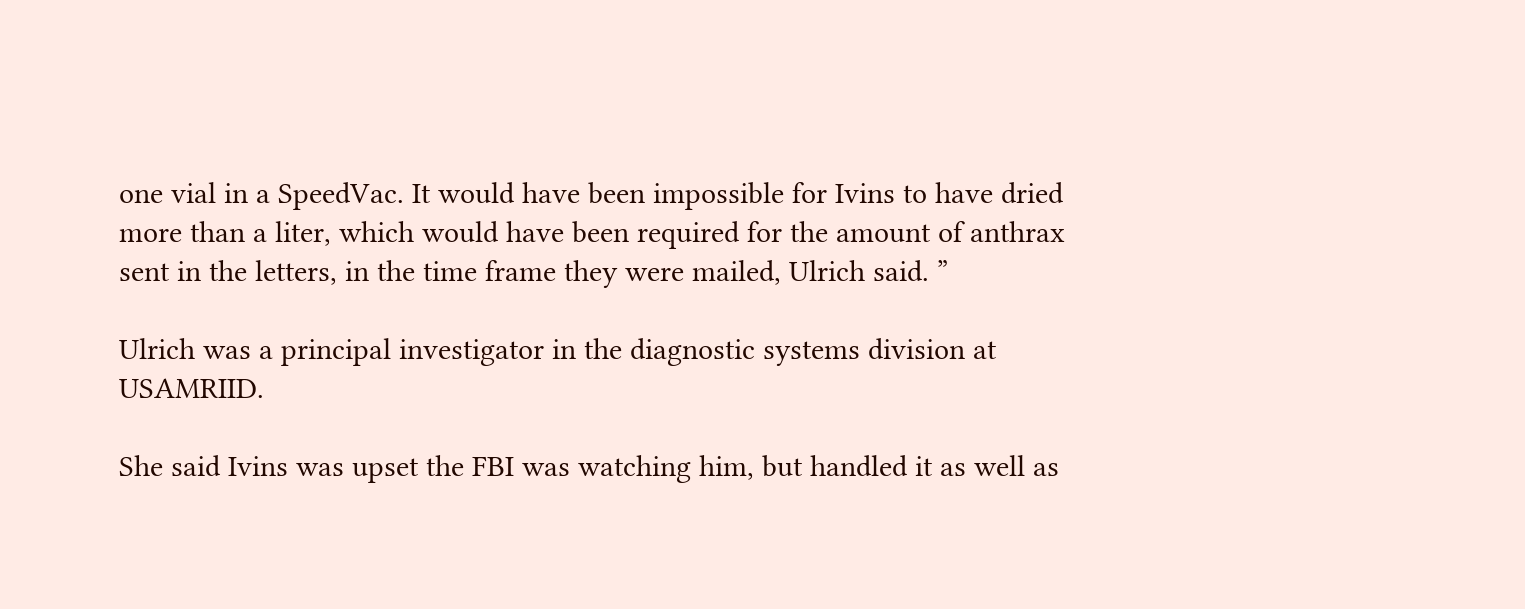one vial in a SpeedVac. It would have been impossible for Ivins to have dried more than a liter, which would have been required for the amount of anthrax sent in the letters, in the time frame they were mailed, Ulrich said. ”

Ulrich was a principal investigator in the diagnostic systems division at USAMRIID.

She said Ivins was upset the FBI was watching him, but handled it as well as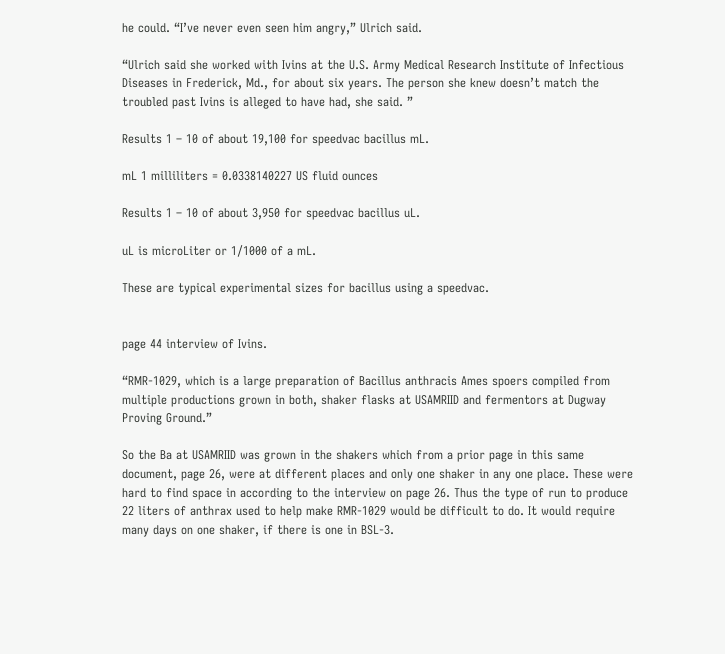he could. “I’ve never even seen him angry,” Ulrich said.

“Ulrich said she worked with Ivins at the U.S. Army Medical Research Institute of Infectious Diseases in Frederick, Md., for about six years. The person she knew doesn’t match the troubled past Ivins is alleged to have had, she said. ”

Results 1 – 10 of about 19,100 for speedvac bacillus mL.

mL 1 milliliters = 0.0338140227 US fluid ounces

Results 1 – 10 of about 3,950 for speedvac bacillus uL.

uL is microLiter or 1/1000 of a mL.

These are typical experimental sizes for bacillus using a speedvac.


page 44 interview of Ivins.

“RMR-1029, which is a large preparation of Bacillus anthracis Ames spoers compiled from multiple productions grown in both, shaker flasks at USAMRIID and fermentors at Dugway Proving Ground.”

So the Ba at USAMRIID was grown in the shakers which from a prior page in this same document, page 26, were at different places and only one shaker in any one place. These were hard to find space in according to the interview on page 26. Thus the type of run to produce 22 liters of anthrax used to help make RMR-1029 would be difficult to do. It would require many days on one shaker, if there is one in BSL-3.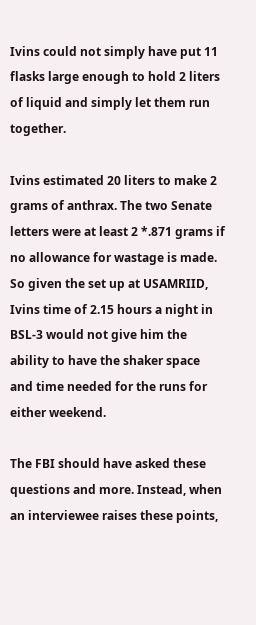Ivins could not simply have put 11 flasks large enough to hold 2 liters of liquid and simply let them run together.

Ivins estimated 20 liters to make 2 grams of anthrax. The two Senate letters were at least 2 *.871 grams if no allowance for wastage is made. So given the set up at USAMRIID, Ivins time of 2.15 hours a night in BSL-3 would not give him the ability to have the shaker space and time needed for the runs for either weekend.

The FBI should have asked these questions and more. Instead, when an interviewee raises these points,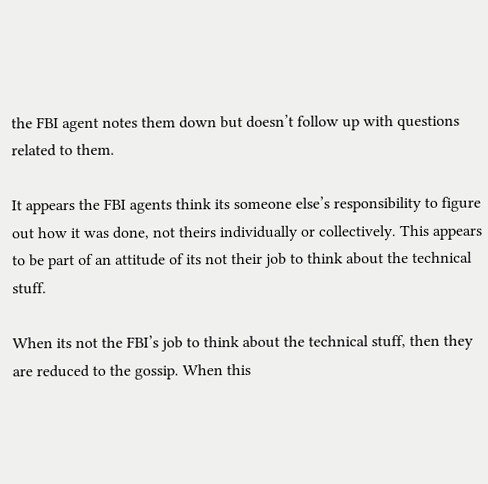the FBI agent notes them down but doesn’t follow up with questions related to them.

It appears the FBI agents think its someone else’s responsibility to figure out how it was done, not theirs individually or collectively. This appears to be part of an attitude of its not their job to think about the technical stuff.

When its not the FBI’s job to think about the technical stuff, then they are reduced to the gossip. When this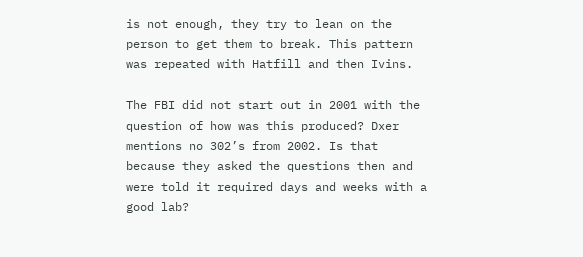is not enough, they try to lean on the person to get them to break. This pattern was repeated with Hatfill and then Ivins.

The FBI did not start out in 2001 with the question of how was this produced? Dxer mentions no 302’s from 2002. Is that because they asked the questions then and were told it required days and weeks with a good lab?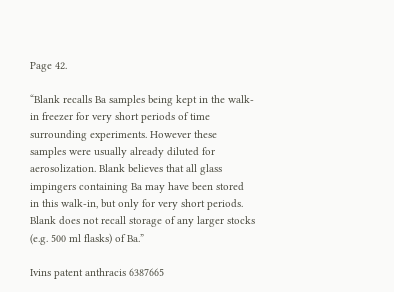Page 42.

“Blank recalls Ba samples being kept in the walk-in freezer for very short periods of time surrounding experiments. However these samples were usually already diluted for aerosolization. Blank believes that all glass impingers containing Ba may have been stored in this walk-in, but only for very short periods. Blank does not recall storage of any larger stocks (e.g. 500 ml flasks) of Ba.”

Ivins patent anthracis 6387665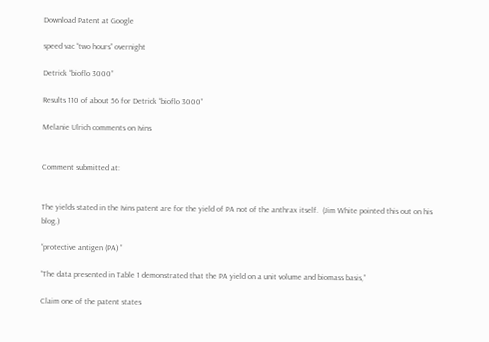Download Patent at Google

speed vac “two hours” overnight

Detrick “bioflo 3000”

Results 110 of about 56 for Detrick “bioflo 3000”

Melanie Ulrich comments on Ivins


Comment submitted at:


The yields stated in the Ivins patent are for the yield of PA not of the anthrax itself.  (Jim White pointed this out on his blog.)

“protective antigen (PA) ”

“The data presented in Table 1 demonstrated that the PA yield on a unit volume and biomass basis,”

Claim one of the patent states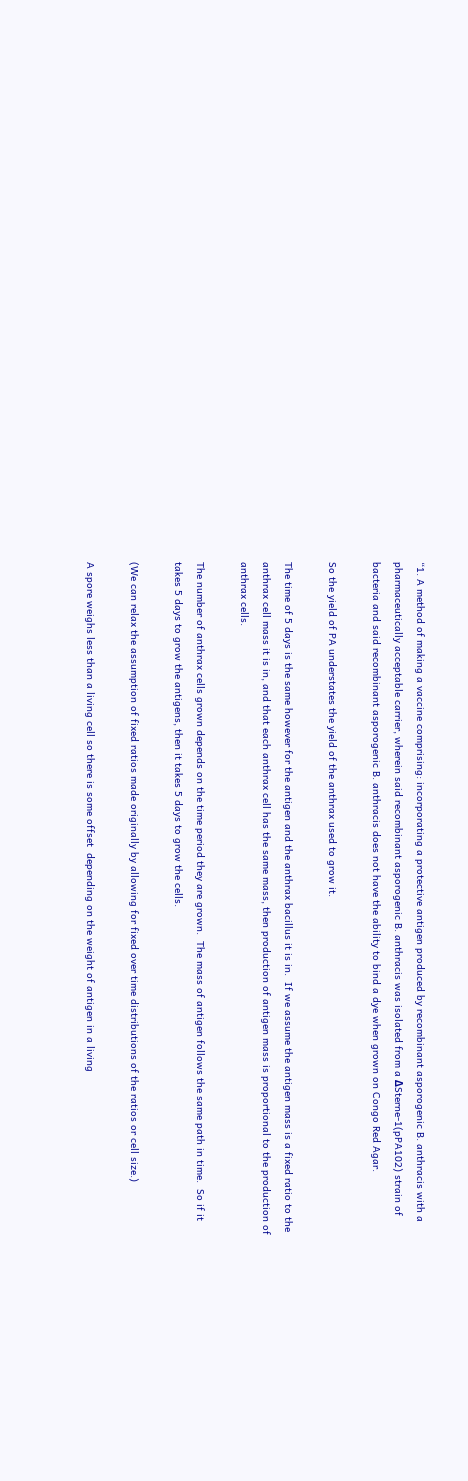“1. A method of making a vaccine comprising: incorporating a protective antigen produced by recombinant asporogenic B. anthracis with a pharmaceutically acceptable carrier, wherein said recombinant asporogenic B. anthracis was isolated from a ΔSterne-1(pPA102) strain of bacteria and said recombinant asporogenic B. anthracis does not have the ability to bind a dye when grown on Congo Red Agar.

So the yield of PA understates the yield of the anthrax used to grow it.

The time of 5 days is the same however for the antigen and the anthrax bacillus it is in.  If we assume the antigen mass is a fixed ratio to the anthrax cell mass it is in, and that each anthrax cell has the same mass, then production of antigen mass is proportional to the production of anthrax cells.

The number of anthrax cells grown depends on the time period they are grown.  The mass of antigen follows the same path in time.  So if it takes 5 days to grow the antigens, then it takes 5 days to grow the cells.

(We can relax the assumption of fixed ratios made originally by allowing for fixed over time distributions of the ratios or cell size.)

A spore weighs less than a living cell so there is some offset  depending on the weight of antigen in a living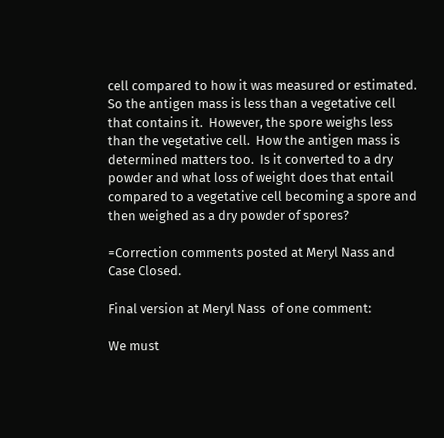cell compared to how it was measured or estimated.  So the antigen mass is less than a vegetative cell that contains it.  However, the spore weighs less than the vegetative cell.  How the antigen mass is determined matters too.  Is it converted to a dry powder and what loss of weight does that entail compared to a vegetative cell becoming a spore and then weighed as a dry powder of spores?

=Correction comments posted at Meryl Nass and Case Closed.

Final version at Meryl Nass  of one comment:

We must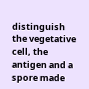distinguish the vegetative cell, the antigen and a spore made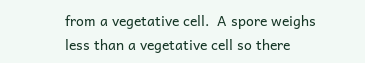from a vegetative cell.  A spore weighs less than a vegetative cell so there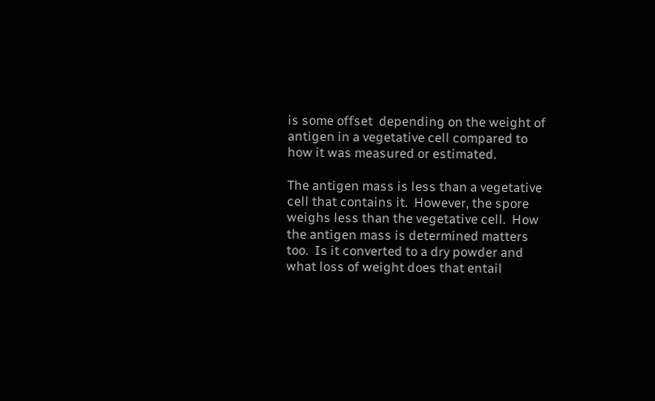is some offset  depending on the weight of antigen in a vegetative cell compared to how it was measured or estimated.

The antigen mass is less than a vegetative cell that contains it.  However, the spore weighs less than the vegetative cell.  How the antigen mass is determined matters too.  Is it converted to a dry powder and what loss of weight does that entail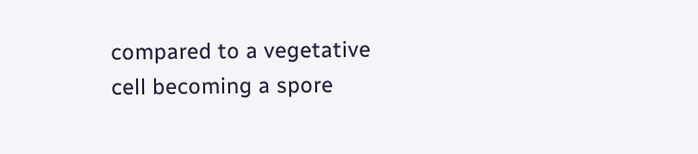compared to a vegetative cell becoming a spore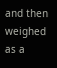and then weighed as a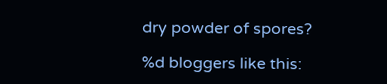dry powder of spores?

%d bloggers like this: